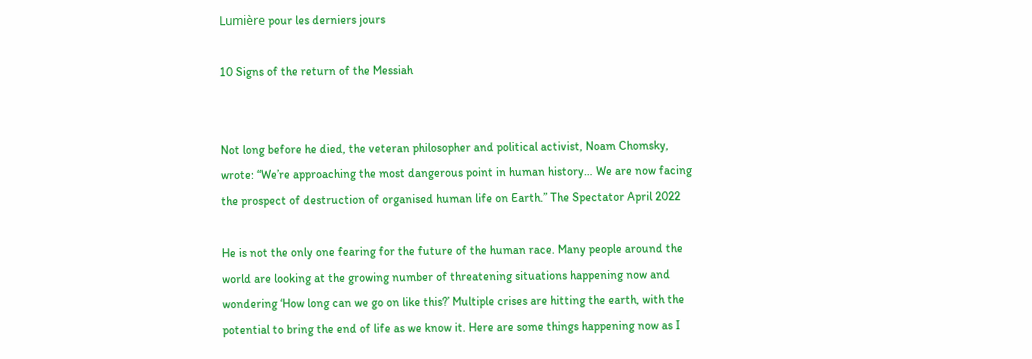Lumière pour les derniers jours

10 Signs of the return of the Messiah


Not long before he died, the veteran philosopher and political activist, Noam Chomsky, wrote: “We’re approaching the most dangerous point in human history… We are now facing the prospect of destruction of organised human life on Earth.” The Spectator April 2022

He is not the only one fearing for the future of the human race. Many people around the world are looking at the growing number of threatening situations happening now and wondering ‘How long can we go on like this?’ Multiple crises are hitting the earth, with the potential to bring the end of life as we know it. Here are some things happening now as I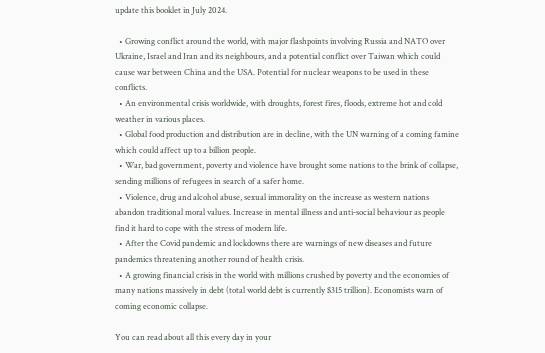update this booklet in July 2024.

  • Growing conflict around the world, with major flashpoints involving Russia and NATO over Ukraine, Israel and Iran and its neighbours, and a potential conflict over Taiwan which could cause war between China and the USA. Potential for nuclear weapons to be used in these conflicts.
  • An environmental crisis worldwide, with droughts, forest fires, floods, extreme hot and cold weather in various places.
  • Global food production and distribution are in decline, with the UN warning of a coming famine which could affect up to a billion people.
  • War, bad government, poverty and violence have brought some nations to the brink of collapse, sending millions of refugees in search of a safer home.
  • Violence, drug and alcohol abuse, sexual immorality on the increase as western nations abandon traditional moral values. Increase in mental illness and anti-social behaviour as people find it hard to cope with the stress of modern life.
  • After the Covid pandemic and lockdowns there are warnings of new diseases and future pandemics threatening another round of health crisis.
  • A growing financial crisis in the world with millions crushed by poverty and the economies of many nations massively in debt (total world debt is currently $315 trillion). Economists warn of coming economic collapse.

You can read about all this every day in your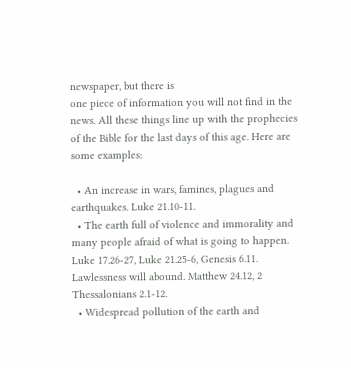newspaper, but there is
one piece of information you will not find in the news. All these things line up with the prophecies of the Bible for the last days of this age. Here are some examples:

  • An increase in wars, famines, plagues and earthquakes. Luke 21.10-11.
  • The earth full of violence and immorality and many people afraid of what is going to happen. Luke 17.26-27, Luke 21.25-6, Genesis 6.11. Lawlessness will abound. Matthew 24.12, 2 Thessalonians 2.1-12.
  • Widespread pollution of the earth and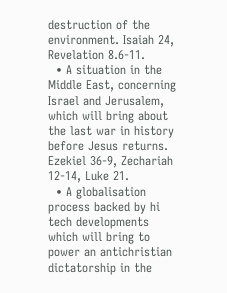destruction of the environment. Isaiah 24, Revelation 8.6-11.
  • A situation in the Middle East, concerning Israel and Jerusalem, which will bring about the last war in history before Jesus returns. Ezekiel 36-9, Zechariah 12-14, Luke 21.
  • A globalisation process backed by hi tech developments which will bring to power an antichristian dictatorship in the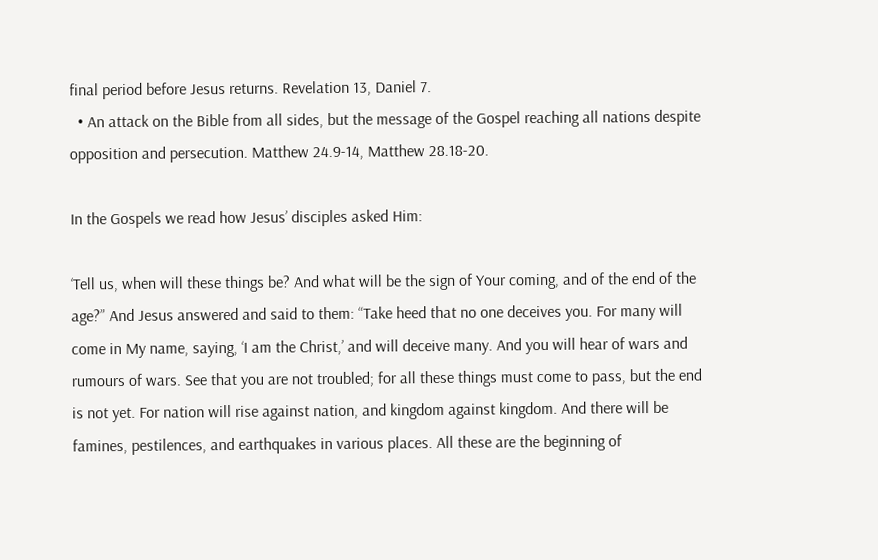final period before Jesus returns. Revelation 13, Daniel 7.
  • An attack on the Bible from all sides, but the message of the Gospel reaching all nations despite opposition and persecution. Matthew 24.9-14, Matthew 28.18-20.

In the Gospels we read how Jesus’ disciples asked Him:

‘Tell us, when will these things be? And what will be the sign of Your coming, and of the end of the age?” And Jesus answered and said to them: “Take heed that no one deceives you. For many will come in My name, saying, ‘I am the Christ,’ and will deceive many. And you will hear of wars and rumours of wars. See that you are not troubled; for all these things must come to pass, but the end is not yet. For nation will rise against nation, and kingdom against kingdom. And there will be famines, pestilences, and earthquakes in various places. All these are the beginning of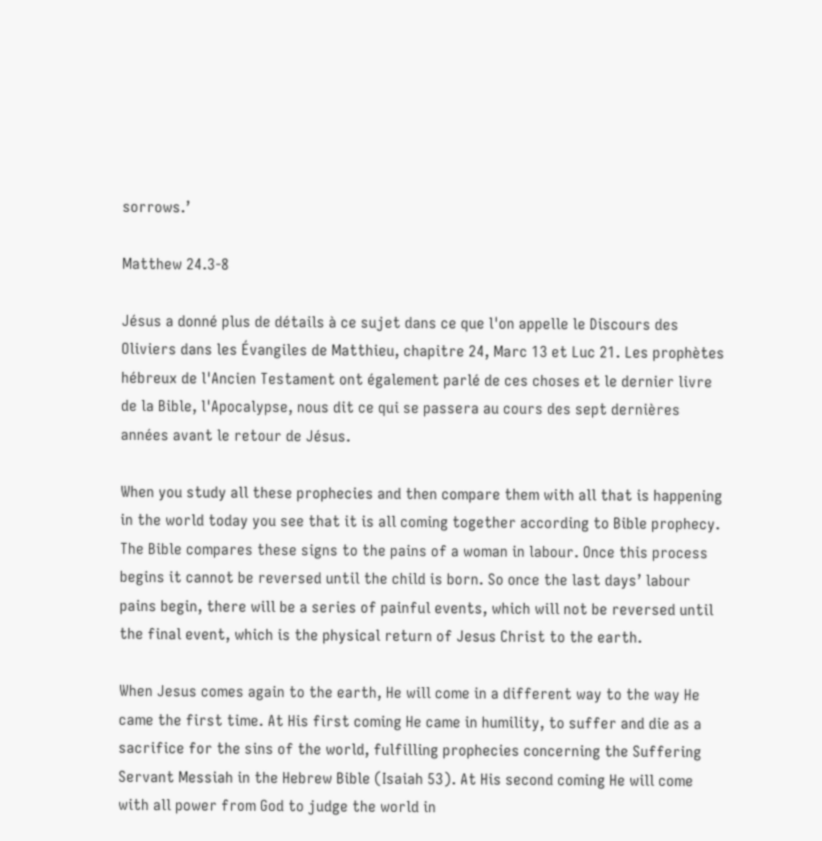sorrows.’

Matthew 24.3-8

Jésus a donné plus de détails à ce sujet dans ce que l'on appelle le Discours des Oliviers dans les Évangiles de Matthieu, chapitre 24, Marc 13 et Luc 21. Les prophètes hébreux de l'Ancien Testament ont également parlé de ces choses et le dernier livre de la Bible, l'Apocalypse, nous dit ce qui se passera au cours des sept dernières années avant le retour de Jésus.

When you study all these prophecies and then compare them with all that is happening in the world today you see that it is all coming together according to Bible prophecy. The Bible compares these signs to the pains of a woman in labour. Once this process begins it cannot be reversed until the child is born. So once the last days’ labour pains begin, there will be a series of painful events, which will not be reversed until the final event, which is the physical return of Jesus Christ to the earth.

When Jesus comes again to the earth, He will come in a different way to the way He came the first time. At His first coming He came in humility, to suffer and die as a sacrifice for the sins of the world, fulfilling prophecies concerning the Suffering Servant Messiah in the Hebrew Bible (Isaiah 53). At His second coming He will come with all power from God to judge the world in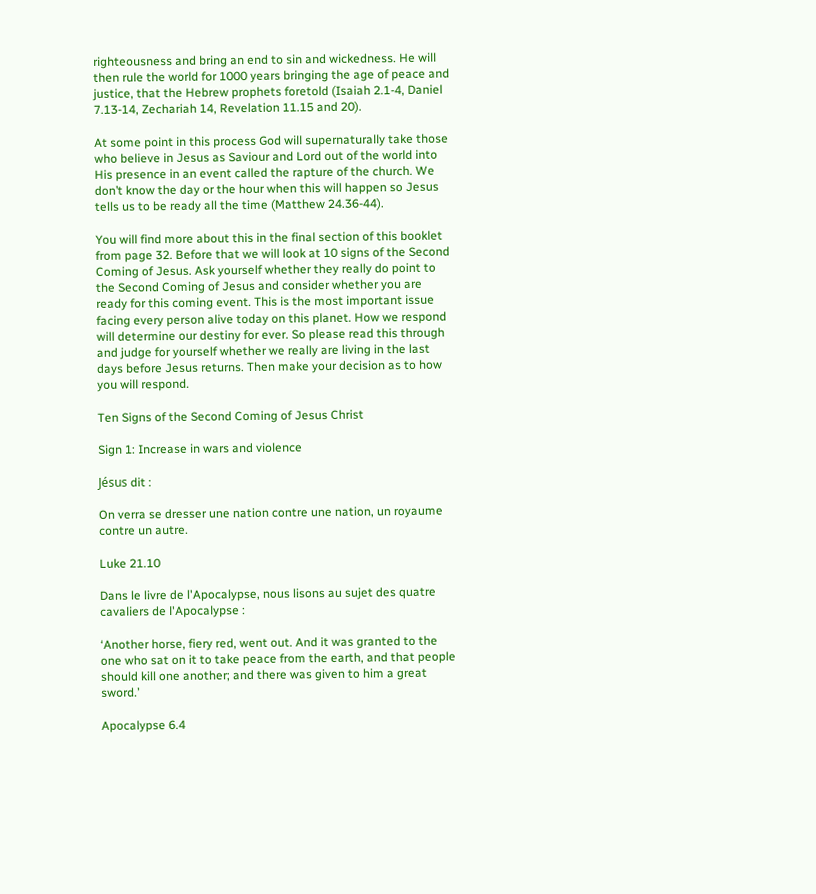righteousness and bring an end to sin and wickedness. He will then rule the world for 1000 years bringing the age of peace and justice, that the Hebrew prophets foretold (Isaiah 2.1-4, Daniel 7.13-14, Zechariah 14, Revelation 11.15 and 20).

At some point in this process God will supernaturally take those who believe in Jesus as Saviour and Lord out of the world into His presence in an event called the rapture of the church. We don’t know the day or the hour when this will happen so Jesus tells us to be ready all the time (Matthew 24.36-44).

You will find more about this in the final section of this booklet from page 32. Before that we will look at 10 signs of the Second Coming of Jesus. Ask yourself whether they really do point to the Second Coming of Jesus and consider whether you are ready for this coming event. This is the most important issue facing every person alive today on this planet. How we respond will determine our destiny for ever. So please read this through and judge for yourself whether we really are living in the last days before Jesus returns. Then make your decision as to how you will respond.

Ten Signs of the Second Coming of Jesus Christ

Sign 1: Increase in wars and violence

Jésus dit :

On verra se dresser une nation contre une nation, un royaume contre un autre.

Luke 21.10

Dans le livre de l'Apocalypse, nous lisons au sujet des quatre cavaliers de l'Apocalypse :

‘Another horse, fiery red, went out. And it was granted to the one who sat on it to take peace from the earth, and that people should kill one another; and there was given to him a great sword.’

Apocalypse 6.4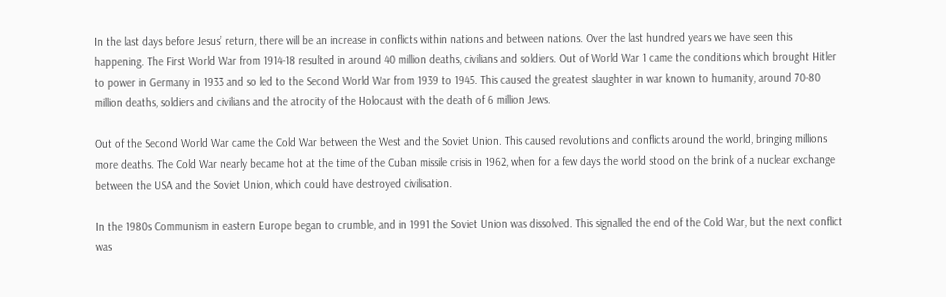In the last days before Jesus’ return, there will be an increase in conflicts within nations and between nations. Over the last hundred years we have seen this happening. The First World War from 1914-18 resulted in around 40 million deaths, civilians and soldiers. Out of World War 1 came the conditions which brought Hitler to power in Germany in 1933 and so led to the Second World War from 1939 to 1945. This caused the greatest slaughter in war known to humanity, around 70-80 million deaths, soldiers and civilians and the atrocity of the Holocaust with the death of 6 million Jews.

Out of the Second World War came the Cold War between the West and the Soviet Union. This caused revolutions and conflicts around the world, bringing millions more deaths. The Cold War nearly became hot at the time of the Cuban missile crisis in 1962, when for a few days the world stood on the brink of a nuclear exchange between the USA and the Soviet Union, which could have destroyed civilisation.

In the 1980s Communism in eastern Europe began to crumble, and in 1991 the Soviet Union was dissolved. This signalled the end of the Cold War, but the next conflict was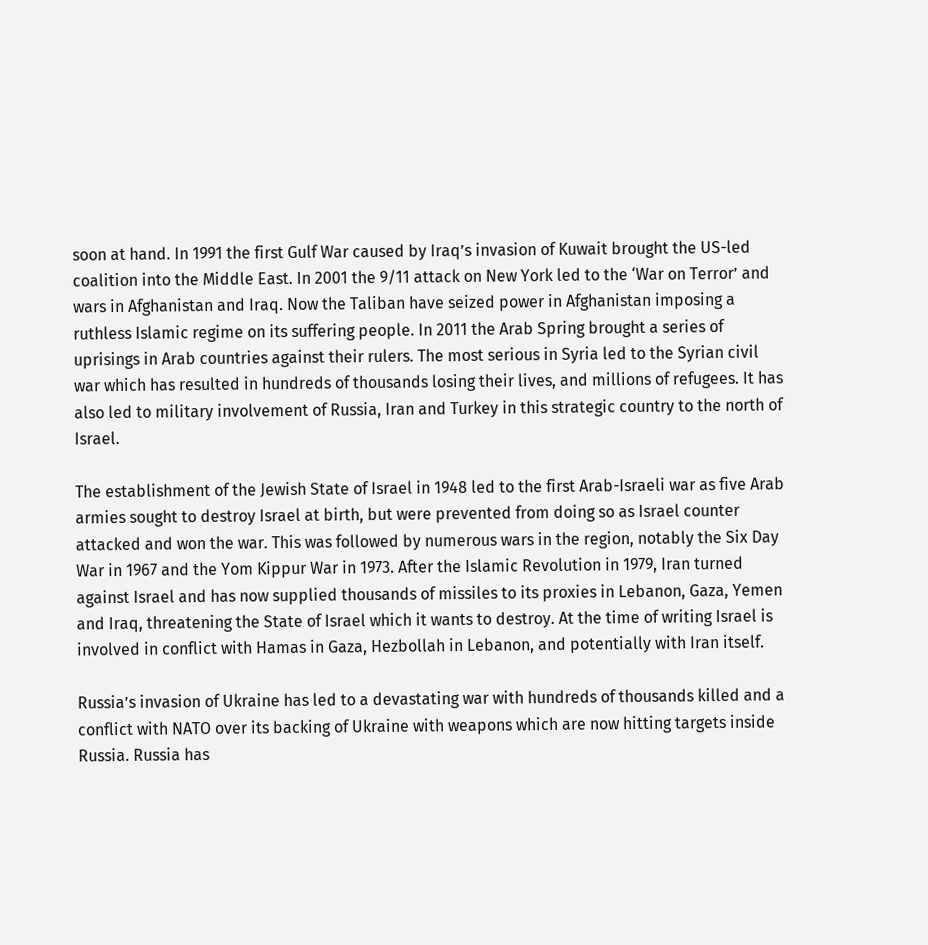soon at hand. In 1991 the first Gulf War caused by Iraq’s invasion of Kuwait brought the US-led coalition into the Middle East. In 2001 the 9/11 attack on New York led to the ‘War on Terror’ and wars in Afghanistan and Iraq. Now the Taliban have seized power in Afghanistan imposing a ruthless Islamic regime on its suffering people. In 2011 the Arab Spring brought a series of uprisings in Arab countries against their rulers. The most serious in Syria led to the Syrian civil war which has resulted in hundreds of thousands losing their lives, and millions of refugees. It has also led to military involvement of Russia, Iran and Turkey in this strategic country to the north of Israel.

The establishment of the Jewish State of Israel in 1948 led to the first Arab-Israeli war as five Arab armies sought to destroy Israel at birth, but were prevented from doing so as Israel counter attacked and won the war. This was followed by numerous wars in the region, notably the Six Day War in 1967 and the Yom Kippur War in 1973. After the Islamic Revolution in 1979, Iran turned against Israel and has now supplied thousands of missiles to its proxies in Lebanon, Gaza, Yemen and Iraq, threatening the State of Israel which it wants to destroy. At the time of writing Israel is involved in conflict with Hamas in Gaza, Hezbollah in Lebanon, and potentially with Iran itself.

Russia’s invasion of Ukraine has led to a devastating war with hundreds of thousands killed and a conflict with NATO over its backing of Ukraine with weapons which are now hitting targets inside Russia. Russia has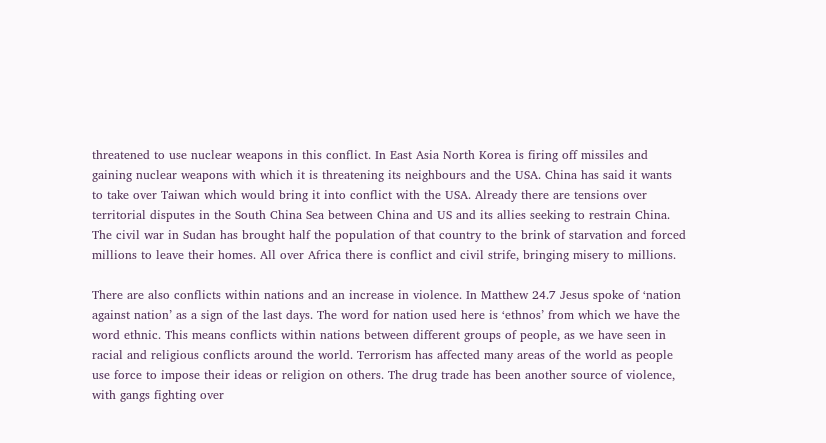threatened to use nuclear weapons in this conflict. In East Asia North Korea is firing off missiles and gaining nuclear weapons with which it is threatening its neighbours and the USA. China has said it wants to take over Taiwan which would bring it into conflict with the USA. Already there are tensions over territorial disputes in the South China Sea between China and US and its allies seeking to restrain China. The civil war in Sudan has brought half the population of that country to the brink of starvation and forced millions to leave their homes. All over Africa there is conflict and civil strife, bringing misery to millions.

There are also conflicts within nations and an increase in violence. In Matthew 24.7 Jesus spoke of ‘nation against nation’ as a sign of the last days. The word for nation used here is ‘ethnos’ from which we have the word ethnic. This means conflicts within nations between different groups of people, as we have seen in racial and religious conflicts around the world. Terrorism has affected many areas of the world as people use force to impose their ideas or religion on others. The drug trade has been another source of violence, with gangs fighting over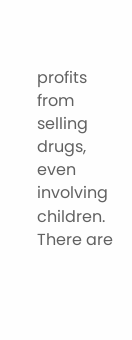profits from selling drugs, even involving children. There are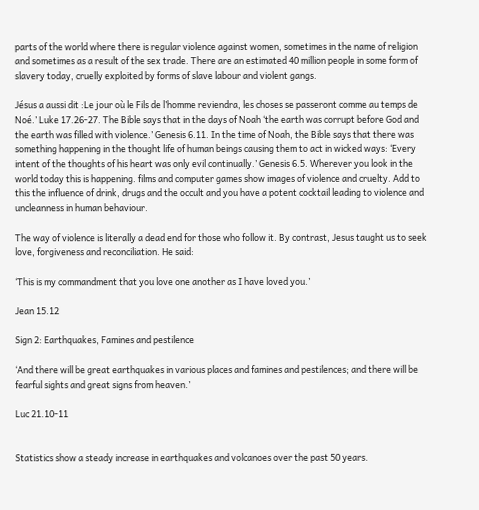parts of the world where there is regular violence against women, sometimes in the name of religion and sometimes as a result of the sex trade. There are an estimated 40 million people in some form of slavery today, cruelly exploited by forms of slave labour and violent gangs.

Jésus a aussi dit :Le jour où le Fils de l’homme reviendra, les choses se passeront comme au temps de Noé.’ Luke 17.26-27. The Bible says that in the days of Noah ‘the earth was corrupt before God and the earth was filled with violence.’ Genesis 6.11. In the time of Noah, the Bible says that there was something happening in the thought life of human beings causing them to act in wicked ways: ‘Every intent of the thoughts of his heart was only evil continually.’ Genesis 6.5. Wherever you look in the world today this is happening. films and computer games show images of violence and cruelty. Add to this the influence of drink, drugs and the occult and you have a potent cocktail leading to violence and uncleanness in human behaviour.

The way of violence is literally a dead end for those who follow it. By contrast, Jesus taught us to seek love, forgiveness and reconciliation. He said:

‘This is my commandment that you love one another as I have loved you.’

Jean 15.12

Sign 2: Earthquakes, Famines and pestilence

‘And there will be great earthquakes in various places and famines and pestilences; and there will be fearful sights and great signs from heaven.’

Luc 21.10-11


Statistics show a steady increase in earthquakes and volcanoes over the past 50 years.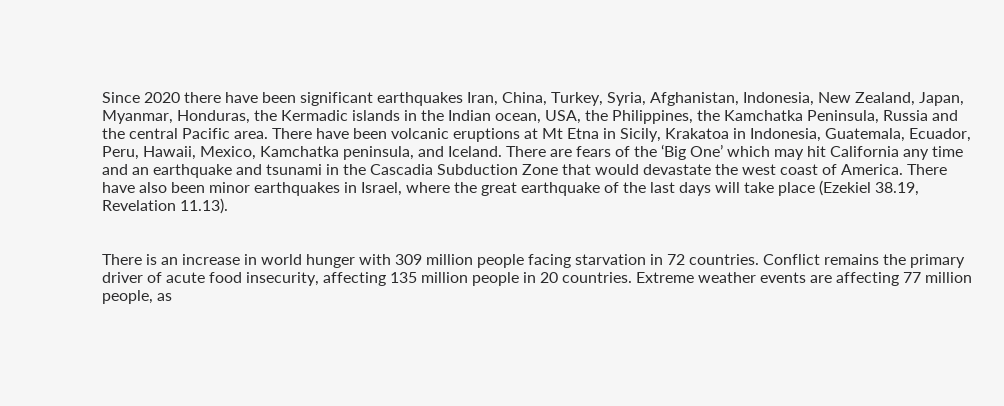Since 2020 there have been significant earthquakes Iran, China, Turkey, Syria, Afghanistan, Indonesia, New Zealand, Japan, Myanmar, Honduras, the Kermadic islands in the Indian ocean, USA, the Philippines, the Kamchatka Peninsula, Russia and the central Pacific area. There have been volcanic eruptions at Mt Etna in Sicily, Krakatoa in Indonesia, Guatemala, Ecuador, Peru, Hawaii, Mexico, Kamchatka peninsula, and Iceland. There are fears of the ‘Big One’ which may hit California any time and an earthquake and tsunami in the Cascadia Subduction Zone that would devastate the west coast of America. There have also been minor earthquakes in Israel, where the great earthquake of the last days will take place (Ezekiel 38.19, Revelation 11.13).


There is an increase in world hunger with 309 million people facing starvation in 72 countries. Conflict remains the primary driver of acute food insecurity, affecting 135 million people in 20 countries. Extreme weather events are affecting 77 million people, as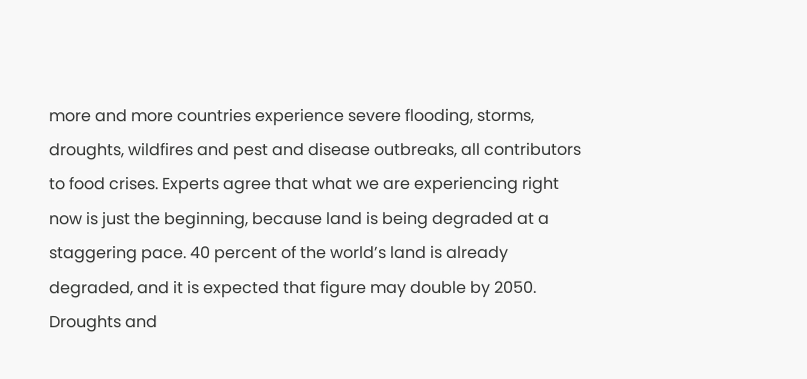more and more countries experience severe flooding, storms, droughts, wildfires and pest and disease outbreaks, all contributors to food crises. Experts agree that what we are experiencing right now is just the beginning, because land is being degraded at a staggering pace. 40 percent of the world’s land is already degraded, and it is expected that figure may double by 2050. Droughts and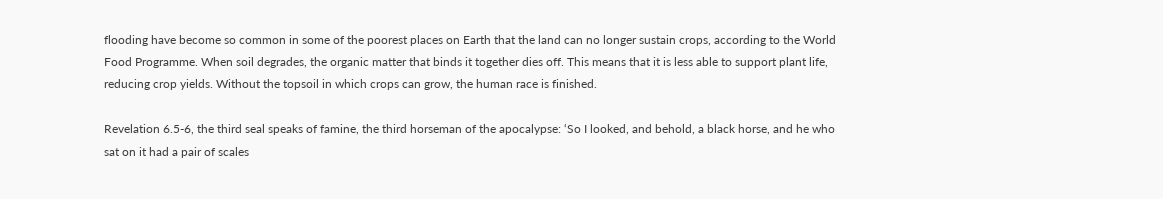flooding have become so common in some of the poorest places on Earth that the land can no longer sustain crops, according to the World Food Programme. When soil degrades, the organic matter that binds it together dies off. This means that it is less able to support plant life, reducing crop yields. Without the topsoil in which crops can grow, the human race is finished.

Revelation 6.5-6, the third seal speaks of famine, the third horseman of the apocalypse: ‘So I looked, and behold, a black horse, and he who sat on it had a pair of scales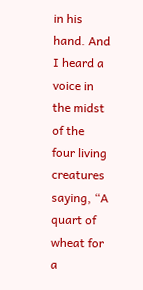in his hand. And I heard a voice in the midst of the four living creatures saying, “A quart of wheat for a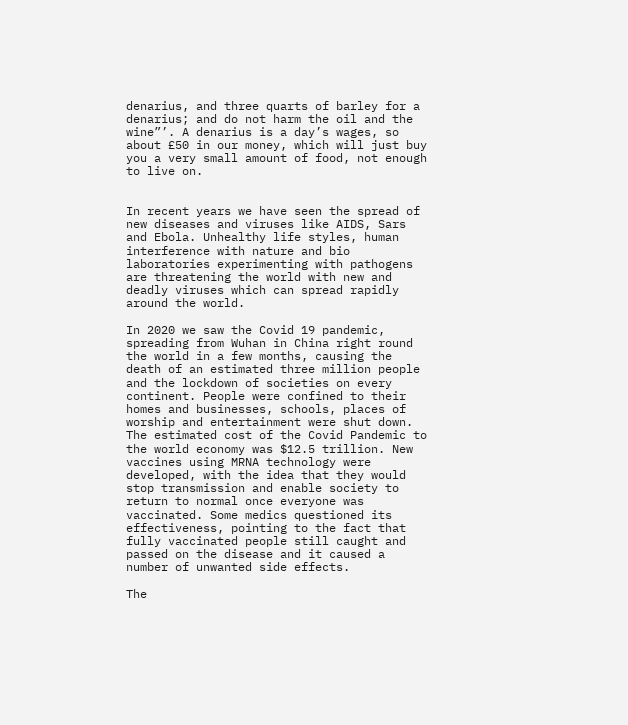denarius, and three quarts of barley for a denarius; and do not harm the oil and the wine”’. A denarius is a day’s wages, so about £50 in our money, which will just buy you a very small amount of food, not enough to live on.


In recent years we have seen the spread of new diseases and viruses like AIDS, Sars and Ebola. Unhealthy life styles, human interference with nature and bio laboratories experimenting with pathogens are threatening the world with new and deadly viruses which can spread rapidly around the world.

In 2020 we saw the Covid 19 pandemic, spreading from Wuhan in China right round the world in a few months, causing the death of an estimated three million people and the lockdown of societies on every continent. People were confined to their homes and businesses, schools, places of worship and entertainment were shut down. The estimated cost of the Covid Pandemic to the world economy was $12.5 trillion. New vaccines using MRNA technology were developed, with the idea that they would stop transmission and enable society to return to normal once everyone was vaccinated. Some medics questioned its effectiveness, pointing to the fact that fully vaccinated people still caught and passed on the disease and it caused a number of unwanted side effects.

The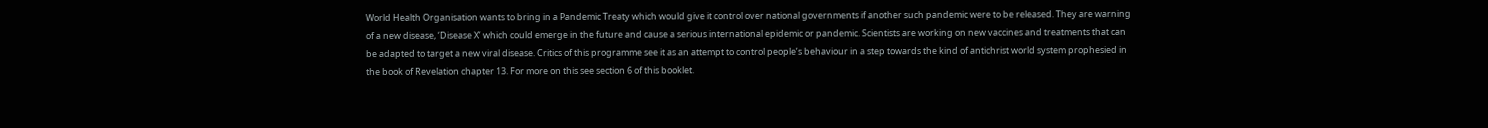World Health Organisation wants to bring in a Pandemic Treaty which would give it control over national governments if another such pandemic were to be released. They are warning of a new disease, ‘Disease X’ which could emerge in the future and cause a serious international epidemic or pandemic. Scientists are working on new vaccines and treatments that can be adapted to target a new viral disease. Critics of this programme see it as an attempt to control people’s behaviour in a step towards the kind of antichrist world system prophesied in the book of Revelation chapter 13. For more on this see section 6 of this booklet.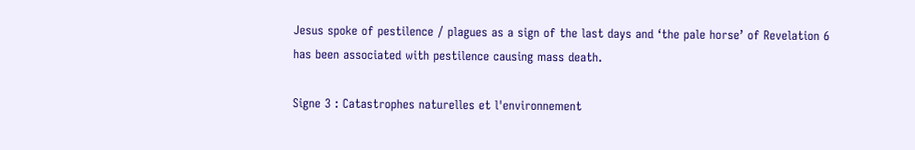Jesus spoke of pestilence / plagues as a sign of the last days and ‘the pale horse’ of Revelation 6 has been associated with pestilence causing mass death.

Signe 3 : Catastrophes naturelles et l'environnement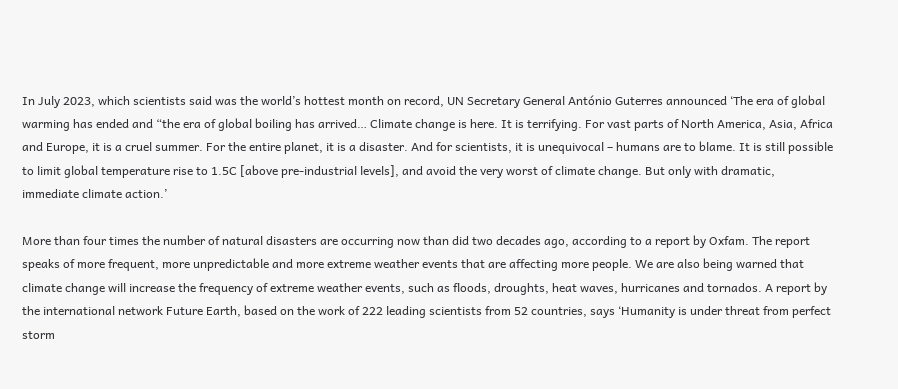In July 2023, which scientists said was the world’s hottest month on record, UN Secretary General António Guterres announced ‘The era of global warming has ended and “the era of global boiling has arrived… Climate change is here. It is terrifying. For vast parts of North America, Asia, Africa and Europe, it is a cruel summer. For the entire planet, it is a disaster. And for scientists, it is unequivocal – humans are to blame. It is still possible to limit global temperature rise to 1.5C [above pre-industrial levels], and avoid the very worst of climate change. But only with dramatic, immediate climate action.’

More than four times the number of natural disasters are occurring now than did two decades ago, according to a report by Oxfam. The report speaks of more frequent, more unpredictable and more extreme weather events that are affecting more people. We are also being warned that climate change will increase the frequency of extreme weather events, such as floods, droughts, heat waves, hurricanes and tornados. A report by the international network Future Earth, based on the work of 222 leading scientists from 52 countries, says ‘Humanity is under threat from perfect storm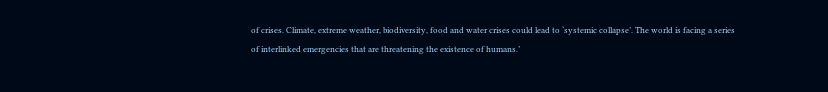of crises. Climate, extreme weather, biodiversity, food and water crises could lead to ‘systemic collapse’. The world is facing a series of interlinked emergencies that are threatening the existence of humans.’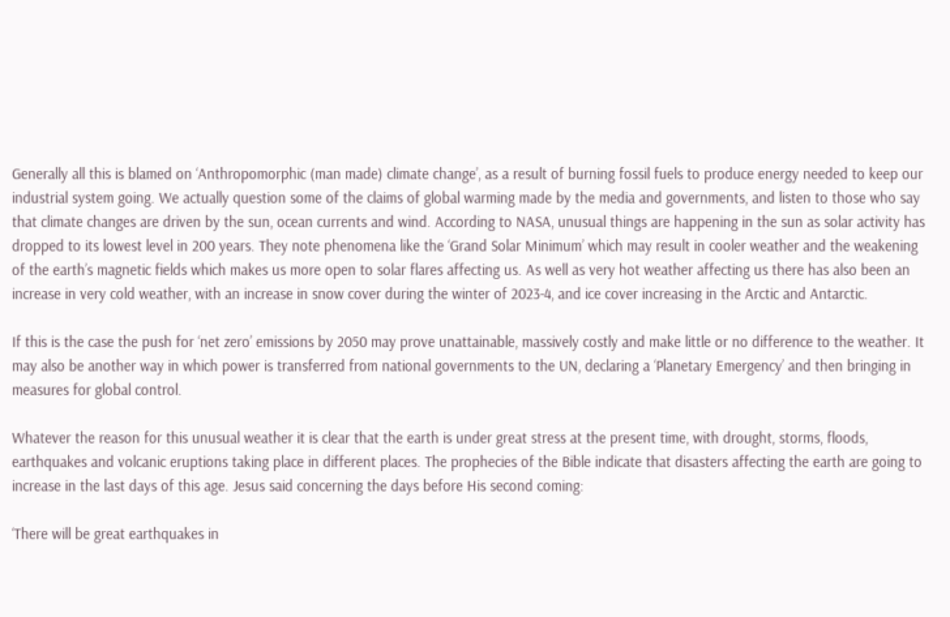Generally all this is blamed on ‘Anthropomorphic (man made) climate change’, as a result of burning fossil fuels to produce energy needed to keep our industrial system going. We actually question some of the claims of global warming made by the media and governments, and listen to those who say that climate changes are driven by the sun, ocean currents and wind. According to NASA, unusual things are happening in the sun as solar activity has dropped to its lowest level in 200 years. They note phenomena like the ‘Grand Solar Minimum’ which may result in cooler weather and the weakening of the earth’s magnetic fields which makes us more open to solar flares affecting us. As well as very hot weather affecting us there has also been an increase in very cold weather, with an increase in snow cover during the winter of 2023-4, and ice cover increasing in the Arctic and Antarctic.

If this is the case the push for ‘net zero’ emissions by 2050 may prove unattainable, massively costly and make little or no difference to the weather. It may also be another way in which power is transferred from national governments to the UN, declaring a ‘Planetary Emergency’ and then bringing in measures for global control.

Whatever the reason for this unusual weather it is clear that the earth is under great stress at the present time, with drought, storms, floods, earthquakes and volcanic eruptions taking place in different places. The prophecies of the Bible indicate that disasters affecting the earth are going to increase in the last days of this age. Jesus said concerning the days before His second coming:

‘There will be great earthquakes in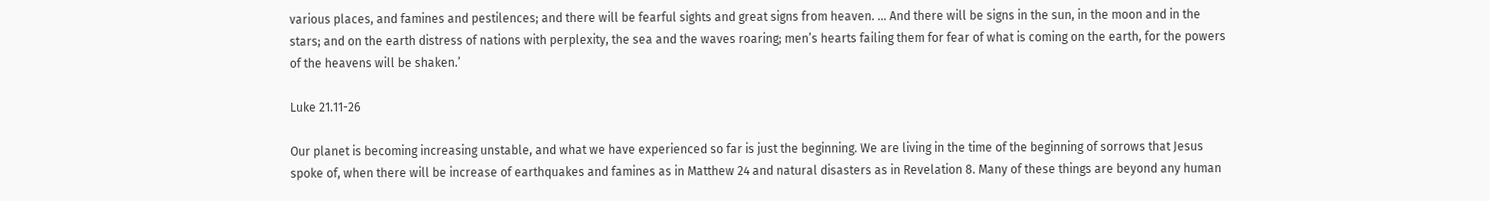various places, and famines and pestilences; and there will be fearful sights and great signs from heaven. … And there will be signs in the sun, in the moon and in the stars; and on the earth distress of nations with perplexity, the sea and the waves roaring; men’s hearts failing them for fear of what is coming on the earth, for the powers of the heavens will be shaken.’

Luke 21.11-26

Our planet is becoming increasing unstable, and what we have experienced so far is just the beginning. We are living in the time of the beginning of sorrows that Jesus spoke of, when there will be increase of earthquakes and famines as in Matthew 24 and natural disasters as in Revelation 8. Many of these things are beyond any human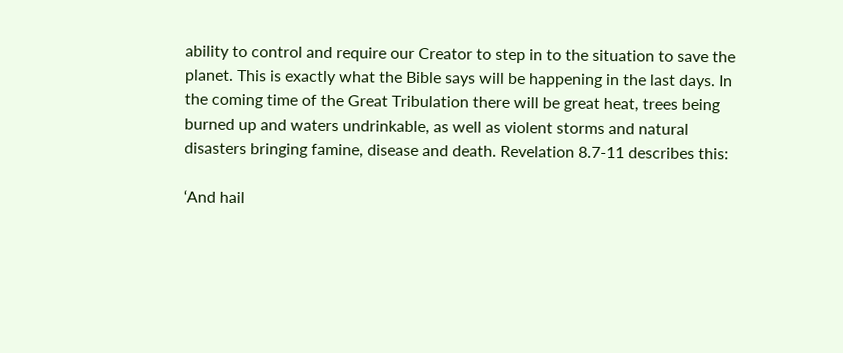ability to control and require our Creator to step in to the situation to save the planet. This is exactly what the Bible says will be happening in the last days. In the coming time of the Great Tribulation there will be great heat, trees being burned up and waters undrinkable, as well as violent storms and natural disasters bringing famine, disease and death. Revelation 8.7-11 describes this:

‘And hail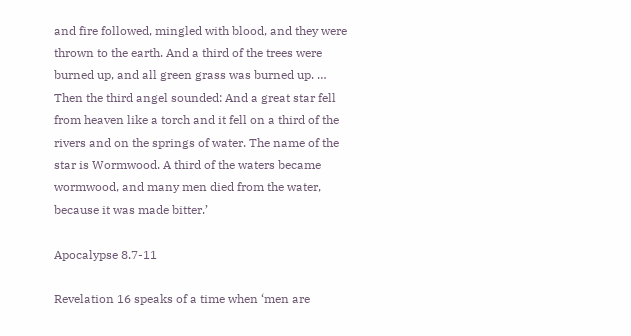and fire followed, mingled with blood, and they were thrown to the earth. And a third of the trees were burned up, and all green grass was burned up. … Then the third angel sounded: And a great star fell from heaven like a torch and it fell on a third of the rivers and on the springs of water. The name of the star is Wormwood. A third of the waters became wormwood, and many men died from the water, because it was made bitter.’

Apocalypse 8.7-11

Revelation 16 speaks of a time when ‘men are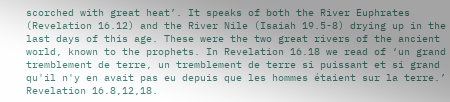scorched with great heat’. It speaks of both the River Euphrates (Revelation 16.12) and the River Nile (Isaiah 19.5-8) drying up in the last days of this age. These were the two great rivers of the ancient world, known to the prophets. In Revelation 16.18 we read of ‘un grand tremblement de terre, un tremblement de terre si puissant et si grand qu'il n'y en avait pas eu depuis que les hommes étaient sur la terre.’ Revelation 16.8,12,18.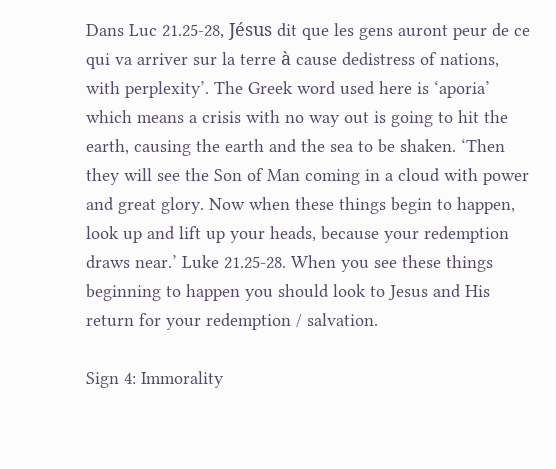Dans Luc 21.25-28, Jésus dit que les gens auront peur de ce qui va arriver sur la terre à cause dedistress of nations, with perplexity’. The Greek word used here is ‘aporia’ which means a crisis with no way out is going to hit the earth, causing the earth and the sea to be shaken. ‘Then they will see the Son of Man coming in a cloud with power and great glory. Now when these things begin to happen, look up and lift up your heads, because your redemption draws near.’ Luke 21.25-28. When you see these things beginning to happen you should look to Jesus and His return for your redemption / salvation.

Sign 4: Immorality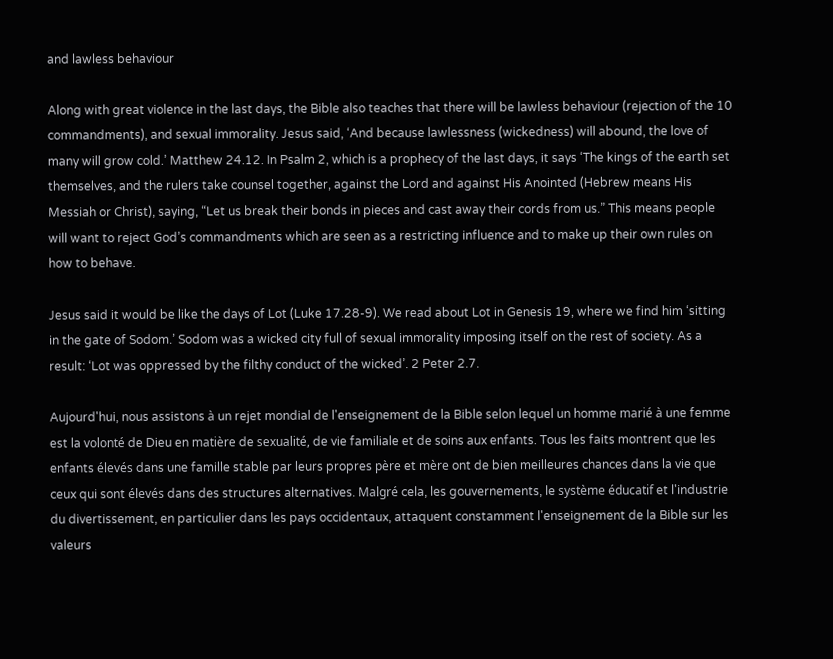and lawless behaviour

Along with great violence in the last days, the Bible also teaches that there will be lawless behaviour (rejection of the 10 commandments), and sexual immorality. Jesus said, ‘And because lawlessness (wickedness) will abound, the love of many will grow cold.’ Matthew 24.12. In Psalm 2, which is a prophecy of the last days, it says ‘The kings of the earth set themselves, and the rulers take counsel together, against the Lord and against His Anointed (Hebrew means His Messiah or Christ), saying, “Let us break their bonds in pieces and cast away their cords from us.” This means people will want to reject God’s commandments which are seen as a restricting influence and to make up their own rules on how to behave.

Jesus said it would be like the days of Lot (Luke 17.28-9). We read about Lot in Genesis 19, where we find him ‘sitting in the gate of Sodom.’ Sodom was a wicked city full of sexual immorality imposing itself on the rest of society. As a result: ‘Lot was oppressed by the filthy conduct of the wicked’. 2 Peter 2.7.

Aujourd'hui, nous assistons à un rejet mondial de l'enseignement de la Bible selon lequel un homme marié à une femme est la volonté de Dieu en matière de sexualité, de vie familiale et de soins aux enfants. Tous les faits montrent que les enfants élevés dans une famille stable par leurs propres père et mère ont de bien meilleures chances dans la vie que ceux qui sont élevés dans des structures alternatives. Malgré cela, les gouvernements, le système éducatif et l'industrie du divertissement, en particulier dans les pays occidentaux, attaquent constamment l'enseignement de la Bible sur les valeurs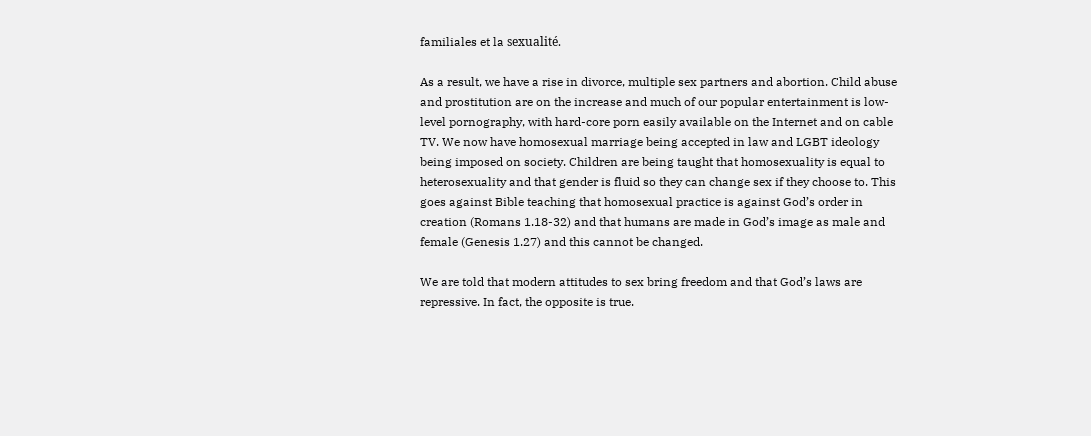familiales et la sexualité.

As a result, we have a rise in divorce, multiple sex partners and abortion. Child abuse and prostitution are on the increase and much of our popular entertainment is low-level pornography, with hard-core porn easily available on the Internet and on cable TV. We now have homosexual marriage being accepted in law and LGBT ideology being imposed on society. Children are being taught that homosexuality is equal to heterosexuality and that gender is fluid so they can change sex if they choose to. This goes against Bible teaching that homosexual practice is against God’s order in creation (Romans 1.18-32) and that humans are made in God’s image as male and female (Genesis 1.27) and this cannot be changed.

We are told that modern attitudes to sex bring freedom and that God’s laws are repressive. In fact, the opposite is true.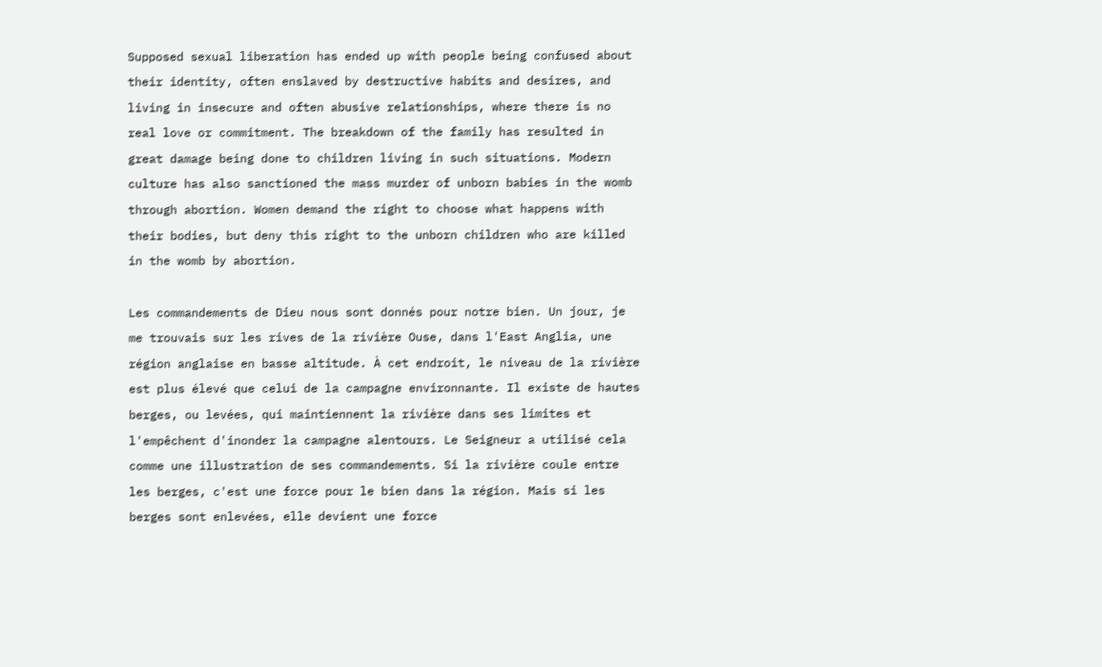Supposed sexual liberation has ended up with people being confused about their identity, often enslaved by destructive habits and desires, and living in insecure and often abusive relationships, where there is no real love or commitment. The breakdown of the family has resulted in great damage being done to children living in such situations. Modern culture has also sanctioned the mass murder of unborn babies in the womb through abortion. Women demand the right to choose what happens with their bodies, but deny this right to the unborn children who are killed in the womb by abortion.

Les commandements de Dieu nous sont donnés pour notre bien. Un jour, je me trouvais sur les rives de la rivière Ouse, dans l'East Anglia, une région anglaise en basse altitude. À cet endroit, le niveau de la rivière est plus élevé que celui de la campagne environnante. Il existe de hautes berges, ou levées, qui maintiennent la rivière dans ses limites et l'empêchent d'inonder la campagne alentours. Le Seigneur a utilisé cela comme une illustration de ses commandements. Si la rivière coule entre les berges, c'est une force pour le bien dans la région. Mais si les berges sont enlevées, elle devient une force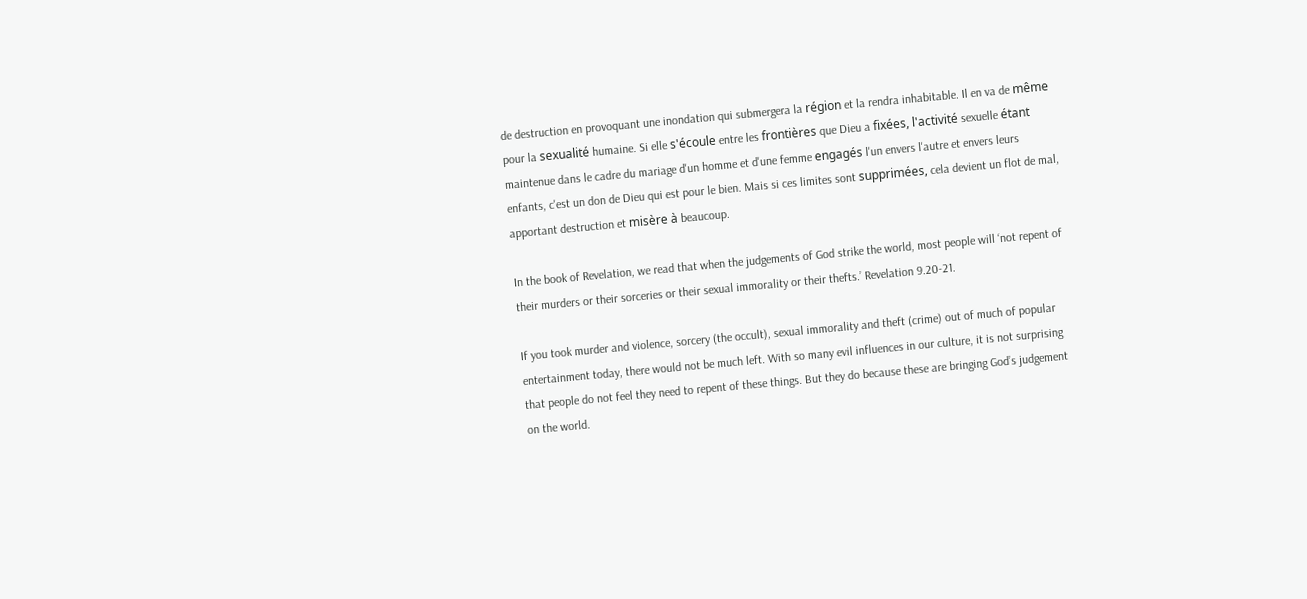de destruction en provoquant une inondation qui submergera la région et la rendra inhabitable. Il en va de même pour la sexualité humaine. Si elle s'écoule entre les frontières que Dieu a fixées, l'activité sexuelle étant maintenue dans le cadre du mariage d'un homme et d'une femme engagés l'un envers l'autre et envers leurs enfants, c'est un don de Dieu qui est pour le bien. Mais si ces limites sont supprimées, cela devient un flot de mal, apportant destruction et misère à beaucoup.

In the book of Revelation, we read that when the judgements of God strike the world, most people will ‘not repent of their murders or their sorceries or their sexual immorality or their thefts.’ Revelation 9.20-21.

If you took murder and violence, sorcery (the occult), sexual immorality and theft (crime) out of much of popular entertainment today, there would not be much left. With so many evil influences in our culture, it is not surprising that people do not feel they need to repent of these things. But they do because these are bringing God’s judgement on the world.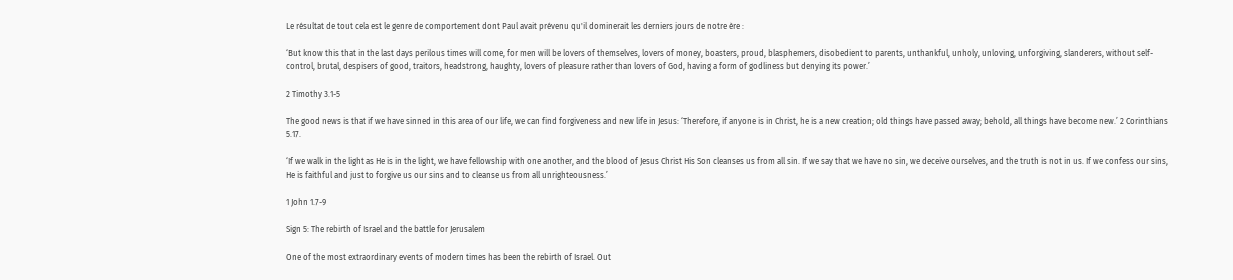Le résultat de tout cela est le genre de comportement dont Paul avait prévenu qu'il dominerait les derniers jours de notre ère :

‘But know this that in the last days perilous times will come, for men will be lovers of themselves, lovers of money, boasters, proud, blasphemers, disobedient to parents, unthankful, unholy, unloving, unforgiving, slanderers, without self-control, brutal, despisers of good, traitors, headstrong, haughty, lovers of pleasure rather than lovers of God, having a form of godliness but denying its power.’

2 Timothy 3.1-5

The good news is that if we have sinned in this area of our life, we can find forgiveness and new life in Jesus: ‘Therefore, if anyone is in Christ, he is a new creation; old things have passed away; behold, all things have become new.’ 2 Corinthians 5.17.

‘If we walk in the light as He is in the light, we have fellowship with one another, and the blood of Jesus Christ His Son cleanses us from all sin. If we say that we have no sin, we deceive ourselves, and the truth is not in us. If we confess our sins, He is faithful and just to forgive us our sins and to cleanse us from all unrighteousness.’

1 John 1.7-9

Sign 5: The rebirth of Israel and the battle for Jerusalem

One of the most extraordinary events of modern times has been the rebirth of Israel. Out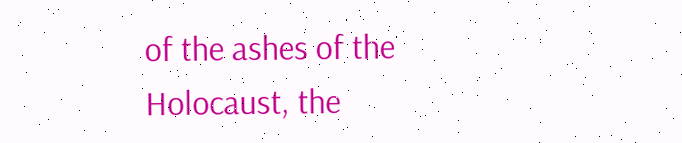of the ashes of the Holocaust, the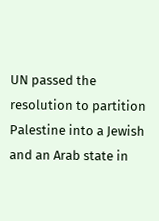UN passed the resolution to partition Palestine into a Jewish and an Arab state in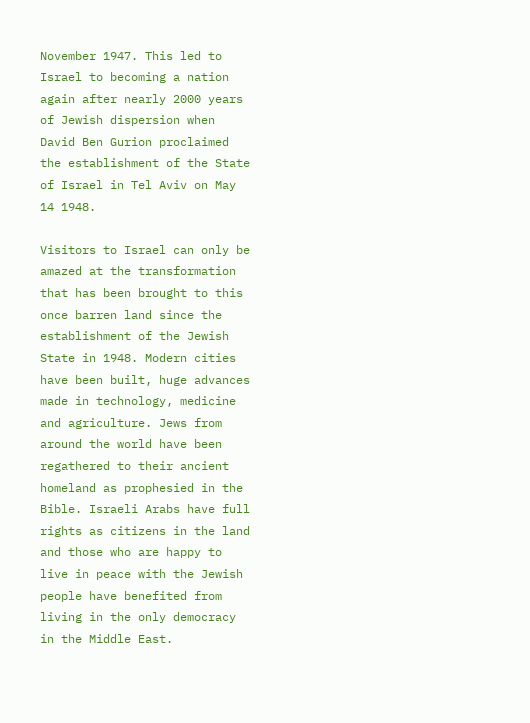November 1947. This led to Israel to becoming a nation again after nearly 2000 years of Jewish dispersion when David Ben Gurion proclaimed the establishment of the State of Israel in Tel Aviv on May 14 1948.

Visitors to Israel can only be amazed at the transformation that has been brought to this once barren land since the establishment of the Jewish State in 1948. Modern cities have been built, huge advances made in technology, medicine and agriculture. Jews from around the world have been regathered to their ancient homeland as prophesied in the Bible. Israeli Arabs have full rights as citizens in the land and those who are happy to live in peace with the Jewish people have benefited from living in the only democracy in the Middle East.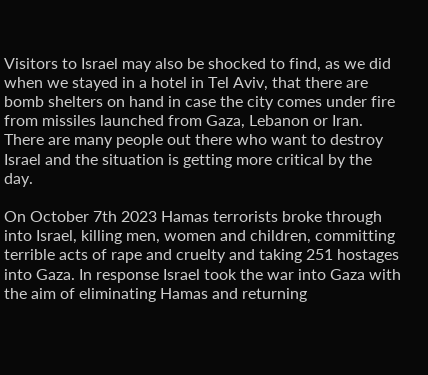Visitors to Israel may also be shocked to find, as we did when we stayed in a hotel in Tel Aviv, that there are bomb shelters on hand in case the city comes under fire from missiles launched from Gaza, Lebanon or Iran. There are many people out there who want to destroy Israel and the situation is getting more critical by the day.

On October 7th 2023 Hamas terrorists broke through into Israel, killing men, women and children, committing terrible acts of rape and cruelty and taking 251 hostages into Gaza. In response Israel took the war into Gaza with the aim of eliminating Hamas and returning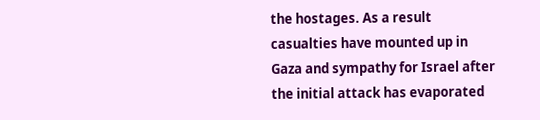the hostages. As a result casualties have mounted up in Gaza and sympathy for Israel after the initial attack has evaporated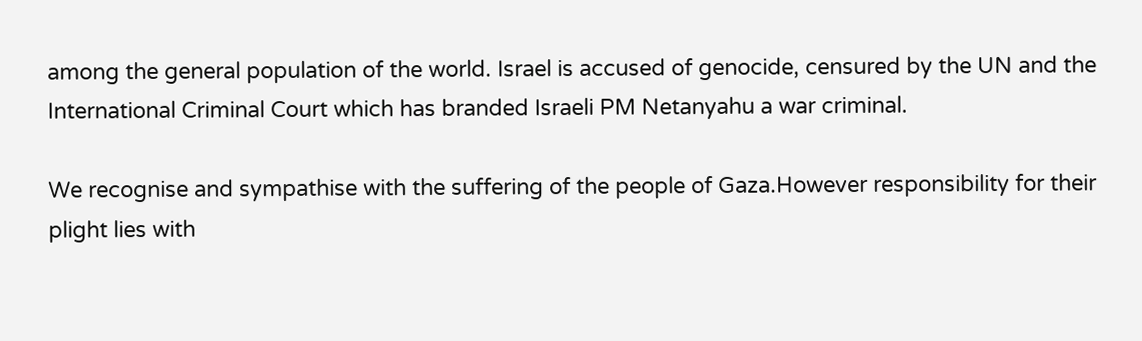among the general population of the world. Israel is accused of genocide, censured by the UN and the International Criminal Court which has branded Israeli PM Netanyahu a war criminal.

We recognise and sympathise with the suffering of the people of Gaza.However responsibility for their plight lies with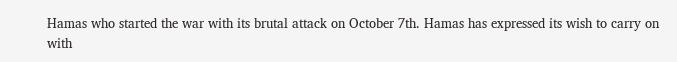Hamas who started the war with its brutal attack on October 7th. Hamas has expressed its wish to carry on with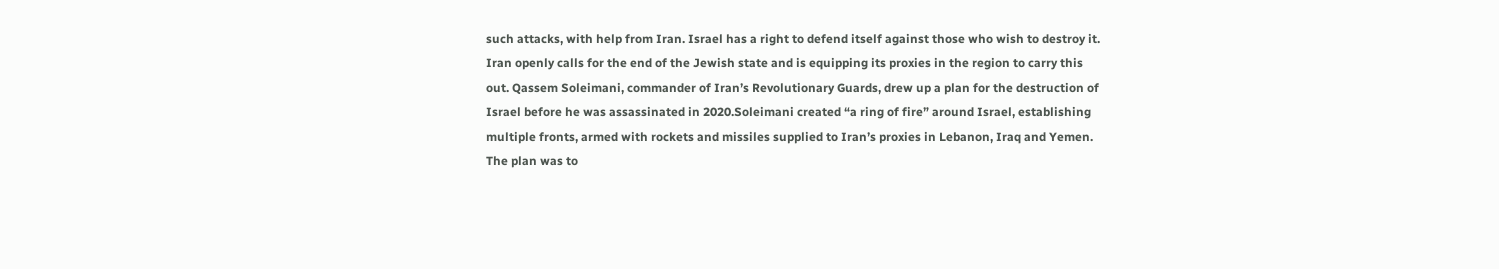such attacks, with help from Iran. Israel has a right to defend itself against those who wish to destroy it. Iran openly calls for the end of the Jewish state and is equipping its proxies in the region to carry this out. Qassem Soleimani, commander of Iran’s Revolutionary Guards, drew up a plan for the destruction of Israel before he was assassinated in 2020.Soleimani created “a ring of fire” around Israel, establishing multiple fronts, armed with rockets and missiles supplied to Iran’s proxies in Lebanon, Iraq and Yemen. The plan was to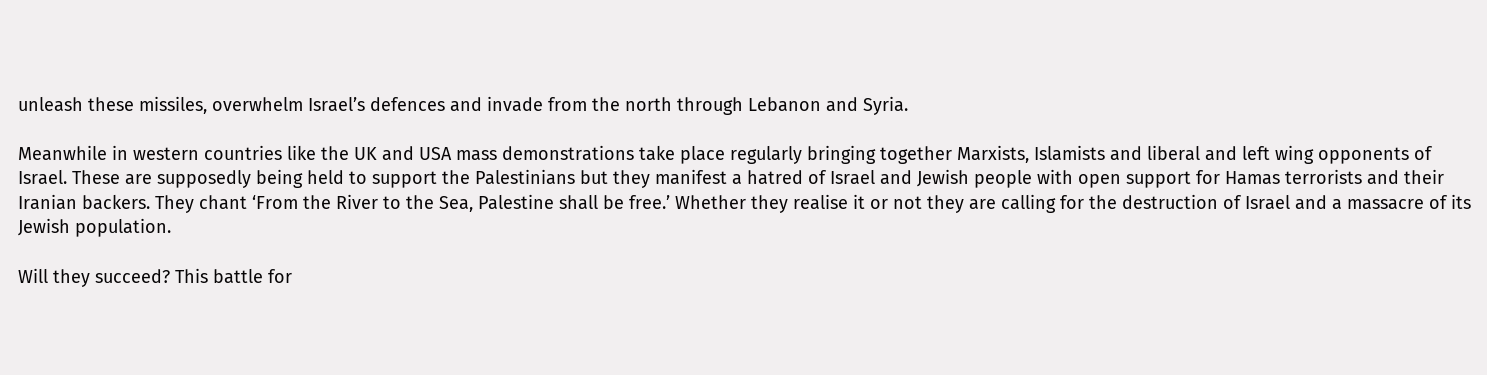unleash these missiles, overwhelm Israel’s defences and invade from the north through Lebanon and Syria.

Meanwhile in western countries like the UK and USA mass demonstrations take place regularly bringing together Marxists, Islamists and liberal and left wing opponents of Israel. These are supposedly being held to support the Palestinians but they manifest a hatred of Israel and Jewish people with open support for Hamas terrorists and their Iranian backers. They chant ‘From the River to the Sea, Palestine shall be free.’ Whether they realise it or not they are calling for the destruction of Israel and a massacre of its Jewish population.

Will they succeed? This battle for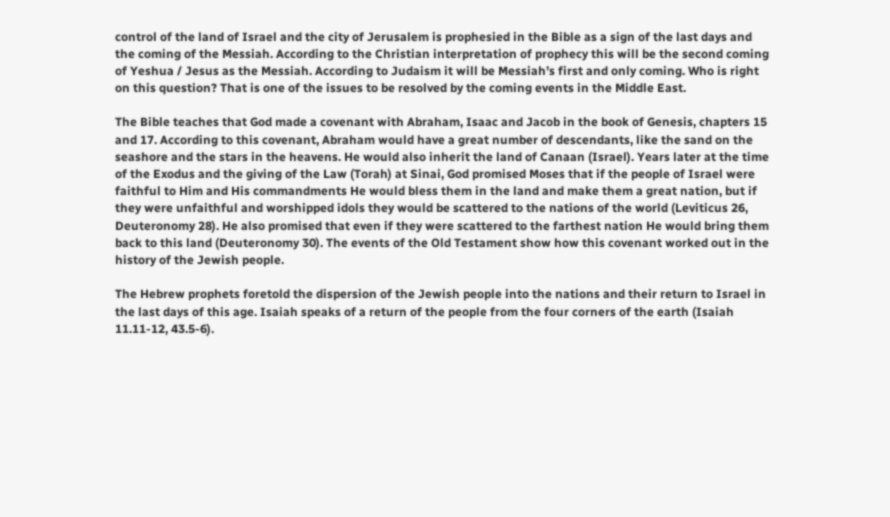control of the land of Israel and the city of Jerusalem is prophesied in the Bible as a sign of the last days and the coming of the Messiah. According to the Christian interpretation of prophecy this will be the second coming of Yeshua / Jesus as the Messiah. According to Judaism it will be Messiah’s first and only coming. Who is right on this question? That is one of the issues to be resolved by the coming events in the Middle East.

The Bible teaches that God made a covenant with Abraham, Isaac and Jacob in the book of Genesis, chapters 15 and 17. According to this covenant, Abraham would have a great number of descendants, like the sand on the seashore and the stars in the heavens. He would also inherit the land of Canaan (Israel). Years later at the time of the Exodus and the giving of the Law (Torah) at Sinai, God promised Moses that if the people of Israel were faithful to Him and His commandments He would bless them in the land and make them a great nation, but if they were unfaithful and worshipped idols they would be scattered to the nations of the world (Leviticus 26, Deuteronomy 28). He also promised that even if they were scattered to the farthest nation He would bring them back to this land (Deuteronomy 30). The events of the Old Testament show how this covenant worked out in the history of the Jewish people.

The Hebrew prophets foretold the dispersion of the Jewish people into the nations and their return to Israel in the last days of this age. Isaiah speaks of a return of the people from the four corners of the earth (Isaiah 11.11-12, 43.5-6).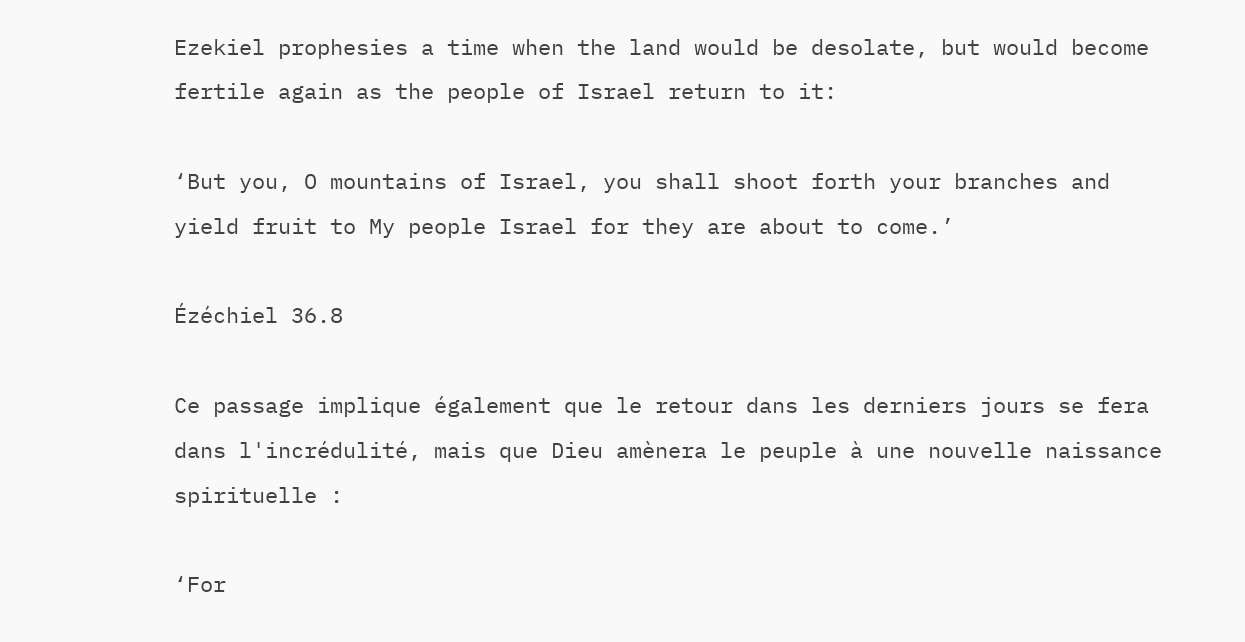Ezekiel prophesies a time when the land would be desolate, but would become fertile again as the people of Israel return to it:

‘But you, O mountains of Israel, you shall shoot forth your branches and yield fruit to My people Israel for they are about to come.’

Ézéchiel 36.8

Ce passage implique également que le retour dans les derniers jours se fera dans l'incrédulité, mais que Dieu amènera le peuple à une nouvelle naissance spirituelle :

‘For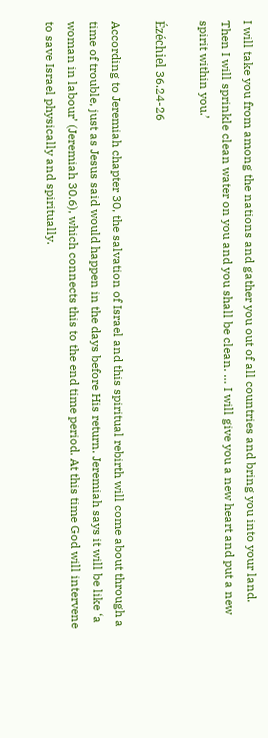I will take you from among the nations and gather you out of all countries and bring you into your land. Then I will sprinkle clean water on you and you shall be clean. … I will give you a new heart and put a new spirit within you.’

Ézéchiel 36.24-26

According to Jeremiah chapter 30, the salvation of Israel and this spiritual rebirth will come about through a time of trouble, just as Jesus said would happen in the days before His return. Jeremiah says it will be like ‘a woman in labour’ (Jeremiah 30.6), which connects this to the end time period. At this time God will intervene to save Israel physically and spiritually.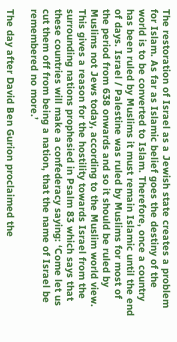The restoration of Israel as a Jewish state creates a problem for Islam. As far as Islamic belief goes the destiny of the world is to be converted to Islam. Therefore, once a country has been ruled by Muslims it must remain Islamic until the end of days. Israel / Palestine was ruled by Muslims for most of the period from 638 onwards and so it should be ruled by Muslims not Jews today, according to the Muslim world view. This gives a reason for the hostility towards Israel from the surrounding nations prophesied in Psalm 83 which says that these countries will make a confederacy saying: ‘Come let us cut them off from being a nation, that the name of Israel be remembered no more.’

The day after David Ben Gurion proclaimed the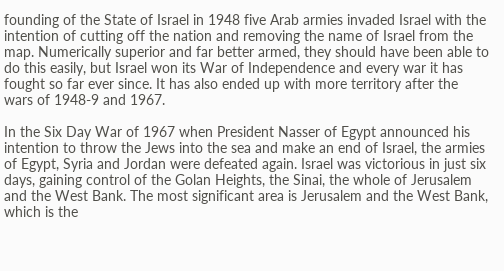founding of the State of Israel in 1948 five Arab armies invaded Israel with the intention of cutting off the nation and removing the name of Israel from the map. Numerically superior and far better armed, they should have been able to do this easily, but Israel won its War of Independence and every war it has fought so far ever since. It has also ended up with more territory after the wars of 1948-9 and 1967.

In the Six Day War of 1967 when President Nasser of Egypt announced his intention to throw the Jews into the sea and make an end of Israel, the armies of Egypt, Syria and Jordan were defeated again. Israel was victorious in just six days, gaining control of the Golan Heights, the Sinai, the whole of Jerusalem and the West Bank. The most significant area is Jerusalem and the West Bank, which is the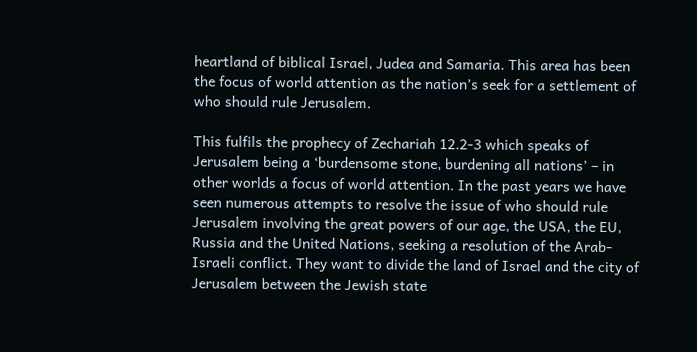heartland of biblical Israel, Judea and Samaria. This area has been the focus of world attention as the nation’s seek for a settlement of who should rule Jerusalem.

This fulfils the prophecy of Zechariah 12.2-3 which speaks of Jerusalem being a ‘burdensome stone, burdening all nations’ – in other worlds a focus of world attention. In the past years we have seen numerous attempts to resolve the issue of who should rule Jerusalem involving the great powers of our age, the USA, the EU, Russia and the United Nations, seeking a resolution of the Arab-Israeli conflict. They want to divide the land of Israel and the city of Jerusalem between the Jewish state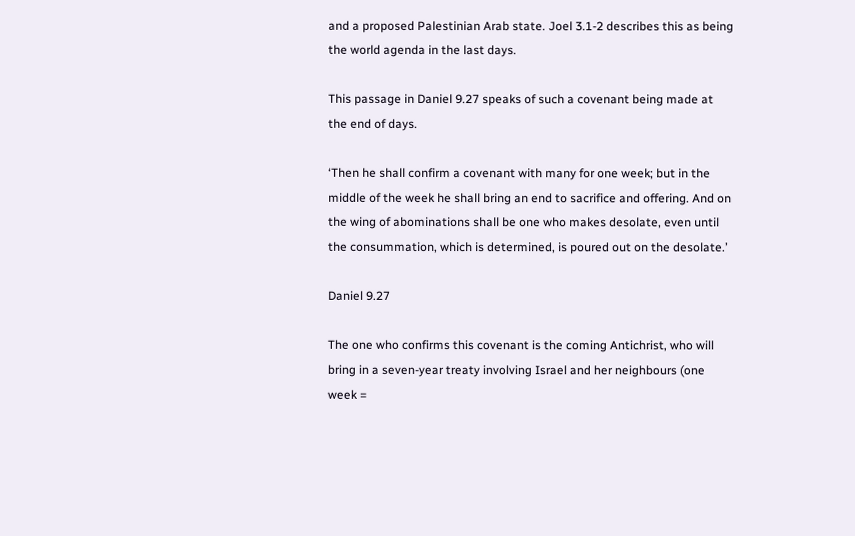and a proposed Palestinian Arab state. Joel 3.1-2 describes this as being the world agenda in the last days.

This passage in Daniel 9.27 speaks of such a covenant being made at the end of days.

‘Then he shall confirm a covenant with many for one week; but in the middle of the week he shall bring an end to sacrifice and offering. And on the wing of abominations shall be one who makes desolate, even until the consummation, which is determined, is poured out on the desolate.’

Daniel 9.27

The one who confirms this covenant is the coming Antichrist, who will bring in a seven-year treaty involving Israel and her neighbours (one week =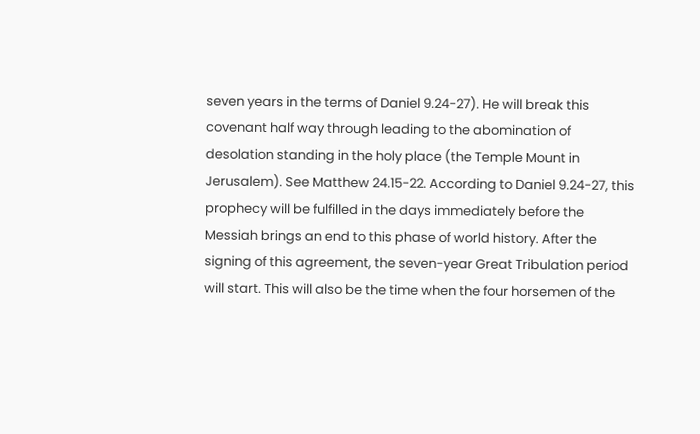seven years in the terms of Daniel 9.24-27). He will break this covenant half way through leading to the abomination of desolation standing in the holy place (the Temple Mount in Jerusalem). See Matthew 24.15-22. According to Daniel 9.24-27, this prophecy will be fulfilled in the days immediately before the Messiah brings an end to this phase of world history. After the signing of this agreement, the seven-year Great Tribulation period will start. This will also be the time when the four horsemen of the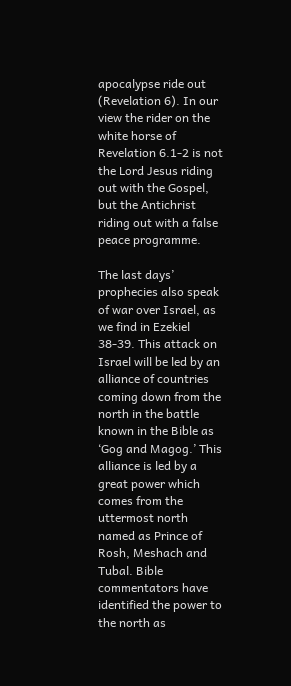apocalypse ride out (Revelation 6). In our view the rider on the white horse of Revelation 6.1-2 is not the Lord Jesus riding out with the Gospel, but the Antichrist riding out with a false peace programme.

The last days’ prophecies also speak of war over Israel, as we find in Ezekiel 38-39. This attack on Israel will be led by an alliance of countries coming down from the north in the battle known in the Bible as ‘Gog and Magog.’ This alliance is led by a great power which comes from the uttermost north named as Prince of Rosh, Meshach and Tubal. Bible commentators have identified the power to the north as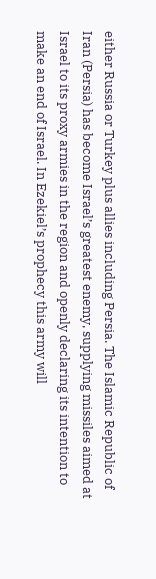either Russia or Turkey plus allies including Persia. The Islamic Republic of Iran (Persia) has become Israel’s greatest enemy, supplying missiles aimed at Israel to its proxy armies in the region and openly declaring its intention to make an end of Israel. In Ezekiel’s prophecy this army will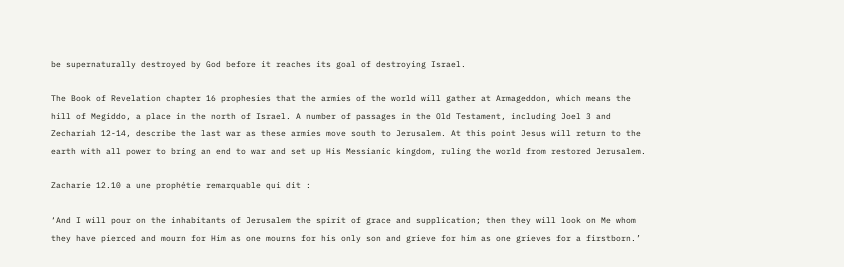be supernaturally destroyed by God before it reaches its goal of destroying Israel.

The Book of Revelation chapter 16 prophesies that the armies of the world will gather at Armageddon, which means the hill of Megiddo, a place in the north of Israel. A number of passages in the Old Testament, including Joel 3 and Zechariah 12-14, describe the last war as these armies move south to Jerusalem. At this point Jesus will return to the earth with all power to bring an end to war and set up His Messianic kingdom, ruling the world from restored Jerusalem.

Zacharie 12.10 a une prophétie remarquable qui dit :

‘And I will pour on the inhabitants of Jerusalem the spirit of grace and supplication; then they will look on Me whom they have pierced and mourn for Him as one mourns for his only son and grieve for him as one grieves for a firstborn.’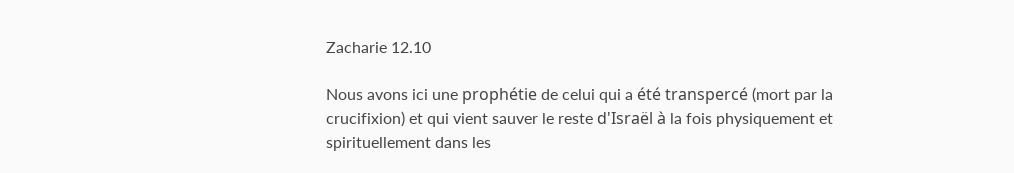Zacharie 12.10

Nous avons ici une prophétie de celui qui a été transpercé (mort par la crucifixion) et qui vient sauver le reste d'Israël à la fois physiquement et spirituellement dans les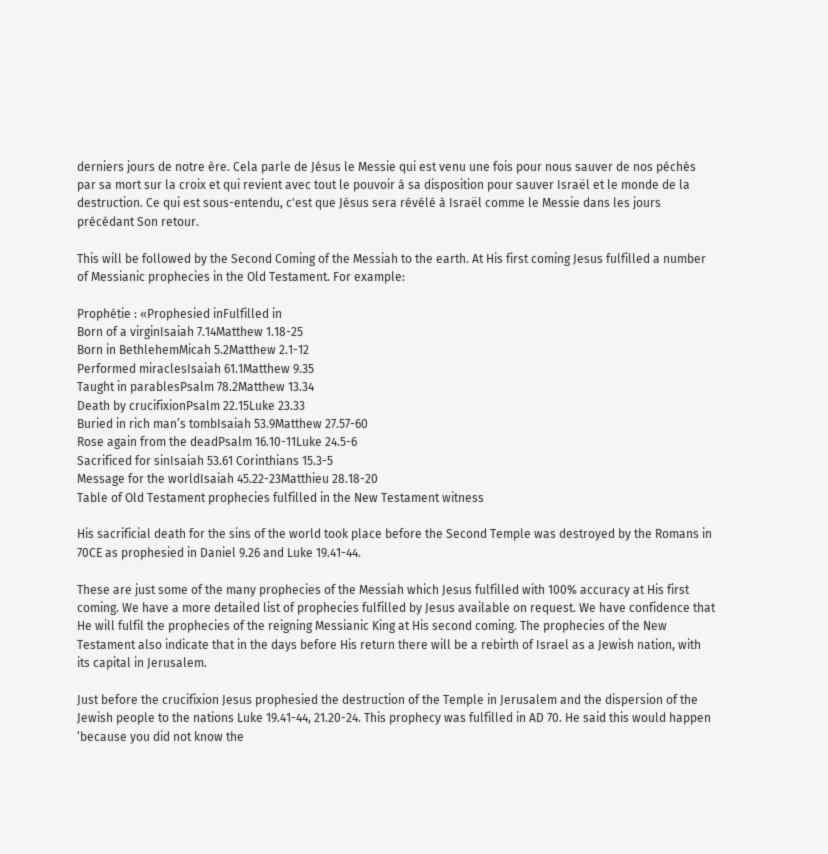derniers jours de notre ère. Cela parle de Jésus le Messie qui est venu une fois pour nous sauver de nos péchés par sa mort sur la croix et qui revient avec tout le pouvoir à sa disposition pour sauver Israël et le monde de la destruction. Ce qui est sous-entendu, c'est que Jésus sera révélé à Israël comme le Messie dans les jours précédant Son retour.

This will be followed by the Second Coming of the Messiah to the earth. At His first coming Jesus fulfilled a number of Messianic prophecies in the Old Testament. For example:

Prophétie : «Prophesied inFulfilled in
Born of a virginIsaiah 7.14Matthew 1.18-25
Born in BethlehemMicah 5.2Matthew 2.1-12
Performed miraclesIsaiah 61.1Matthew 9.35
Taught in parablesPsalm 78.2Matthew 13.34
Death by crucifixionPsalm 22.15Luke 23.33
Buried in rich man’s tombIsaiah 53.9Matthew 27.57-60
Rose again from the deadPsalm 16.10-11Luke 24.5-6
Sacrificed for sinIsaiah 53.61 Corinthians 15.3-5
Message for the worldIsaiah 45.22-23Matthieu 28.18-20
Table of Old Testament prophecies fulfilled in the New Testament witness

His sacrificial death for the sins of the world took place before the Second Temple was destroyed by the Romans in 70CE as prophesied in Daniel 9.26 and Luke 19.41-44.

These are just some of the many prophecies of the Messiah which Jesus fulfilled with 100% accuracy at His first coming. We have a more detailed list of prophecies fulfilled by Jesus available on request. We have confidence that He will fulfil the prophecies of the reigning Messianic King at His second coming. The prophecies of the New Testament also indicate that in the days before His return there will be a rebirth of Israel as a Jewish nation, with its capital in Jerusalem.

Just before the crucifixion Jesus prophesied the destruction of the Temple in Jerusalem and the dispersion of the Jewish people to the nations Luke 19.41-44, 21.20-24. This prophecy was fulfilled in AD 70. He said this would happen ‘because you did not know the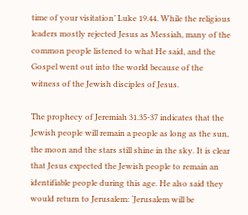time of your visitation’ Luke 19.44. While the religious leaders mostly rejected Jesus as Messiah, many of the common people listened to what He said, and the Gospel went out into the world because of the witness of the Jewish disciples of Jesus.

The prophecy of Jeremiah 31.35-37 indicates that the Jewish people will remain a people as long as the sun, the moon and the stars still shine in the sky. It is clear that Jesus expected the Jewish people to remain an identifiable people during this age. He also said they would return to Jerusalem: ‘Jerusalem will be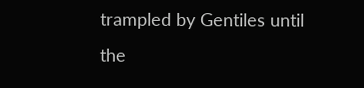trampled by Gentiles until the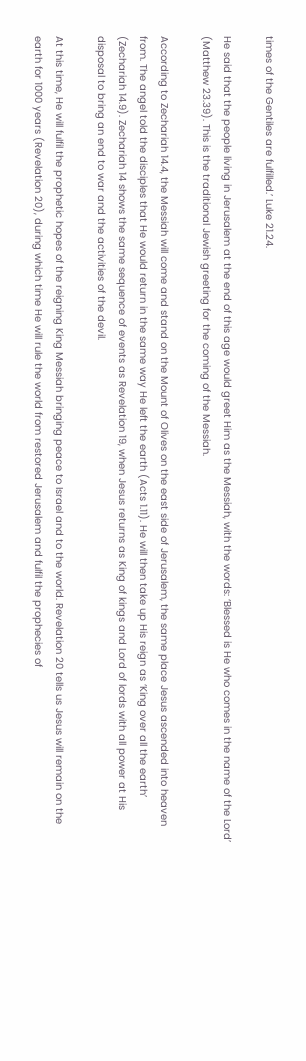times of the Gentiles are fulfilled.’ Luke 21.24.

He said that the people living in Jerusalem at the end of this age would greet Him as the Messiah, with the words: ‘Blessed is He who comes in the name of the Lord’ (Matthew 23.39). This is the traditional Jewish greeting for the coming of the Messiah.

According to Zechariah 14.4, the Messiah will come and stand on the Mount of Olives on the east side of Jerusalem, the same place Jesus ascended into heaven from. The angel told the disciples that He would return in the same way He left the earth (Acts 1.11). He will then take up His reign as ‘King over all the earth’ (Zechariah 14.9). Zechariah 14 shows the same sequence of events as Revelation 19, when Jesus returns as King of kings and Lord of lords with all power at His disposal to bring an end to war and the activities of the devil.

At this time, He will fulfil the prophetic hopes of the reigning King Messiah bringing peace to Israel and to the world. Revelation 20 tells us Jesus will remain on the earth for 1000 years (Revelation 20), during which time He will rule the world from restored Jerusalem and fulfil the prophecies of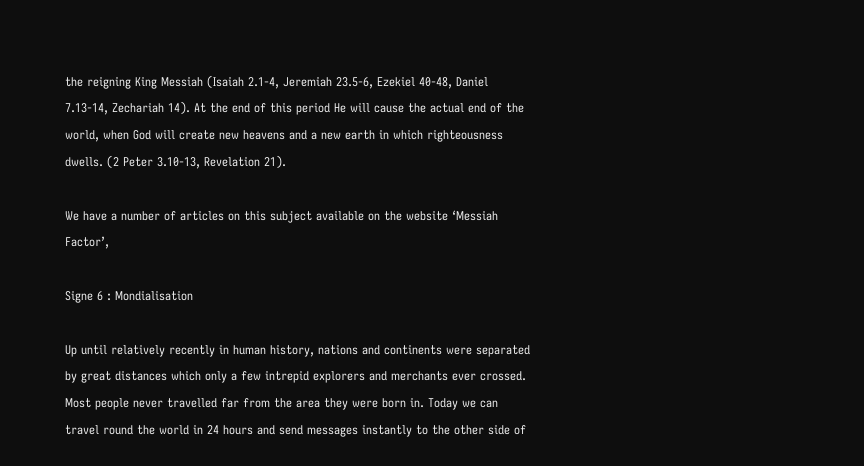the reigning King Messiah (Isaiah 2.1-4, Jeremiah 23.5-6, Ezekiel 40-48, Daniel 7.13-14, Zechariah 14). At the end of this period He will cause the actual end of the world, when God will create new heavens and a new earth in which righteousness dwells. (2 Peter 3.10-13, Revelation 21).

We have a number of articles on this subject available on the website ‘Messiah Factor’,

Signe 6 : Mondialisation

Up until relatively recently in human history, nations and continents were separated by great distances which only a few intrepid explorers and merchants ever crossed. Most people never travelled far from the area they were born in. Today we can travel round the world in 24 hours and send messages instantly to the other side of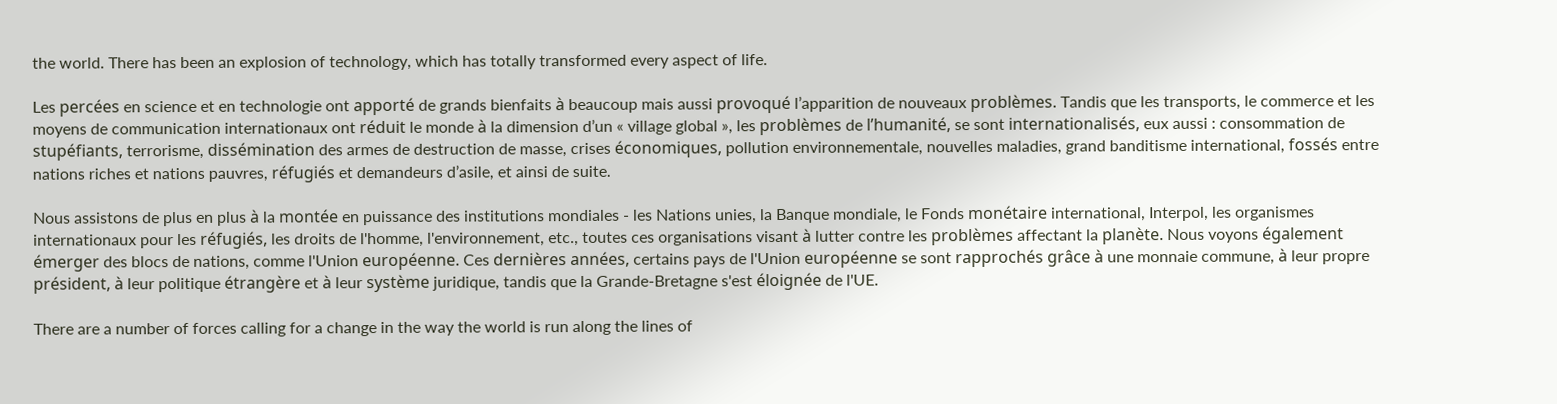the world. There has been an explosion of technology, which has totally transformed every aspect of life.

Les percées en science et en technologie ont apporté de grands bienfaits à beaucoup mais aussi provoqué l’apparition de nouveaux problèmes. Tandis que les transports, le commerce et les moyens de communication internationaux ont réduit le monde à la dimension d’un « village global », les problèmes de l’humanité, se sont internationalisés, eux aussi : consommation de stupéfiants, terrorisme, dissémination des armes de destruction de masse, crises économiques, pollution environnementale, nouvelles maladies, grand banditisme international, fossés entre nations riches et nations pauvres, réfugiés et demandeurs d’asile, et ainsi de suite.

Nous assistons de plus en plus à la montée en puissance des institutions mondiales - les Nations unies, la Banque mondiale, le Fonds monétaire international, Interpol, les organismes internationaux pour les réfugiés, les droits de l'homme, l'environnement, etc., toutes ces organisations visant à lutter contre les problèmes affectant la planète. Nous voyons également émerger des blocs de nations, comme l'Union européenne. Ces dernières années, certains pays de l'Union européenne se sont rapprochés grâce à une monnaie commune, à leur propre président, à leur politique étrangère et à leur système juridique, tandis que la Grande-Bretagne s'est éloignée de l'UE.

There are a number of forces calling for a change in the way the world is run along the lines of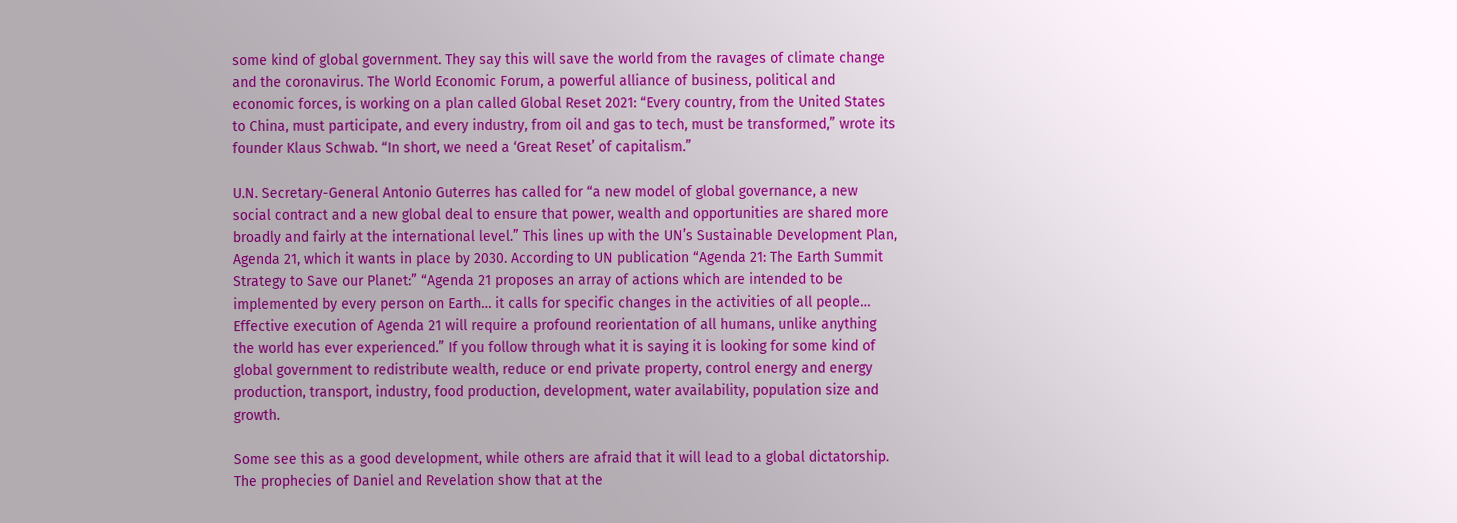some kind of global government. They say this will save the world from the ravages of climate change and the coronavirus. The World Economic Forum, a powerful alliance of business, political and economic forces, is working on a plan called Global Reset 2021: “Every country, from the United States to China, must participate, and every industry, from oil and gas to tech, must be transformed,” wrote its founder Klaus Schwab. “In short, we need a ‘Great Reset’ of capitalism.”

U.N. Secretary-General Antonio Guterres has called for “a new model of global governance, a new social contract and a new global deal to ensure that power, wealth and opportunities are shared more broadly and fairly at the international level.” This lines up with the UN’s Sustainable Development Plan, Agenda 21, which it wants in place by 2030. According to UN publication “Agenda 21: The Earth Summit Strategy to Save our Planet:” “Agenda 21 proposes an array of actions which are intended to be implemented by every person on Earth… it calls for specific changes in the activities of all people… Effective execution of Agenda 21 will require a profound reorientation of all humans, unlike anything the world has ever experienced.” If you follow through what it is saying it is looking for some kind of global government to redistribute wealth, reduce or end private property, control energy and energy production, transport, industry, food production, development, water availability, population size and growth.

Some see this as a good development, while others are afraid that it will lead to a global dictatorship. The prophecies of Daniel and Revelation show that at the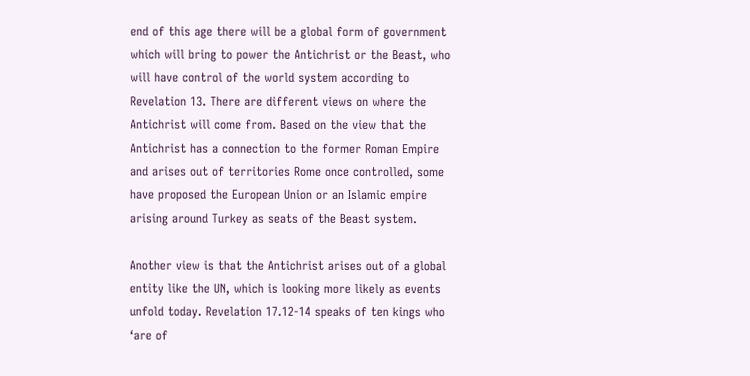end of this age there will be a global form of government which will bring to power the Antichrist or the Beast, who will have control of the world system according to Revelation 13. There are different views on where the Antichrist will come from. Based on the view that the Antichrist has a connection to the former Roman Empire and arises out of territories Rome once controlled, some have proposed the European Union or an Islamic empire arising around Turkey as seats of the Beast system.

Another view is that the Antichrist arises out of a global entity like the UN, which is looking more likely as events unfold today. Revelation 17.12-14 speaks of ten kings who ‘are of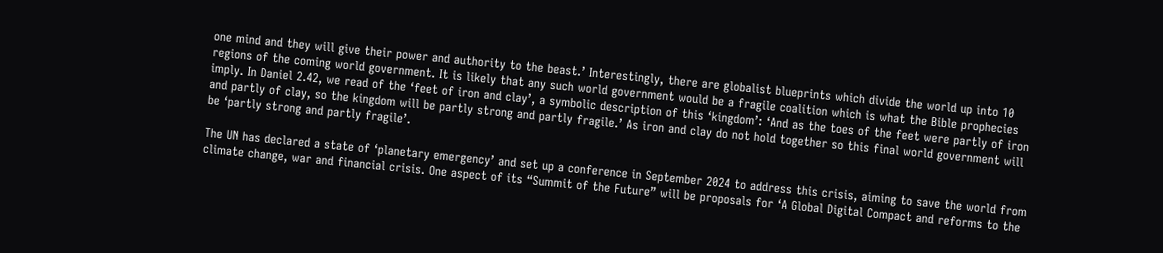one mind and they will give their power and authority to the beast.’ Interestingly, there are globalist blueprints which divide the world up into 10 regions of the coming world government. It is likely that any such world government would be a fragile coalition which is what the Bible prophecies imply. In Daniel 2.42, we read of the ‘feet of iron and clay’, a symbolic description of this ‘kingdom’: ‘And as the toes of the feet were partly of iron and partly of clay, so the kingdom will be partly strong and partly fragile.’ As iron and clay do not hold together so this final world government will be ‘partly strong and partly fragile’.

The UN has declared a state of ‘planetary emergency’ and set up a conference in September 2024 to address this crisis, aiming to save the world from climate change, war and financial crisis. One aspect of its “Summit of the Future” will be proposals for ‘A Global Digital Compact and reforms to the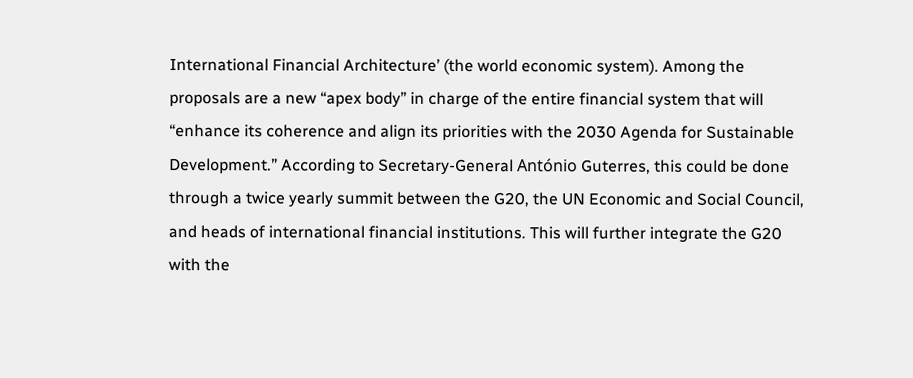International Financial Architecture’ (the world economic system). Among the proposals are a new “apex body” in charge of the entire financial system that will “enhance its coherence and align its priorities with the 2030 Agenda for Sustainable Development.” According to Secretary-General António Guterres, this could be done through a twice yearly summit between the G20, the UN Economic and Social Council, and heads of international financial institutions. This will further integrate the G20 with the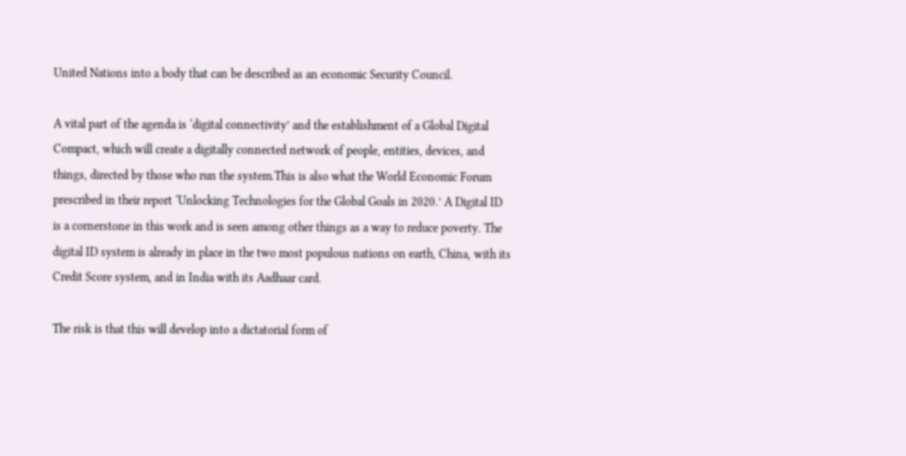United Nations into a body that can be described as an economic Security Council.

A vital part of the agenda is ‘digital connectivity’ and the establishment of a Global Digital Compact, which will create a digitally connected network of people, entities, devices, and things, directed by those who run the system.This is also what the World Economic Forum prescribed in their report ‘Unlocking Technologies for the Global Goals in 2020.’ A Digital ID is a cornerstone in this work and is seen among other things as a way to reduce poverty. The digital ID system is already in place in the two most populous nations on earth, China, with its Credit Score system, and in India with its Aadhaar card.

The risk is that this will develop into a dictatorial form of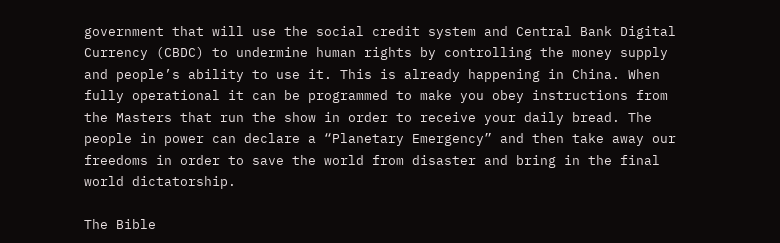government that will use the social credit system and Central Bank Digital Currency (CBDC) to undermine human rights by controlling the money supply and people’s ability to use it. This is already happening in China. When fully operational it can be programmed to make you obey instructions from the Masters that run the show in order to receive your daily bread. The people in power can declare a “Planetary Emergency” and then take away our freedoms in order to save the world from disaster and bring in the final world dictatorship.

The Bible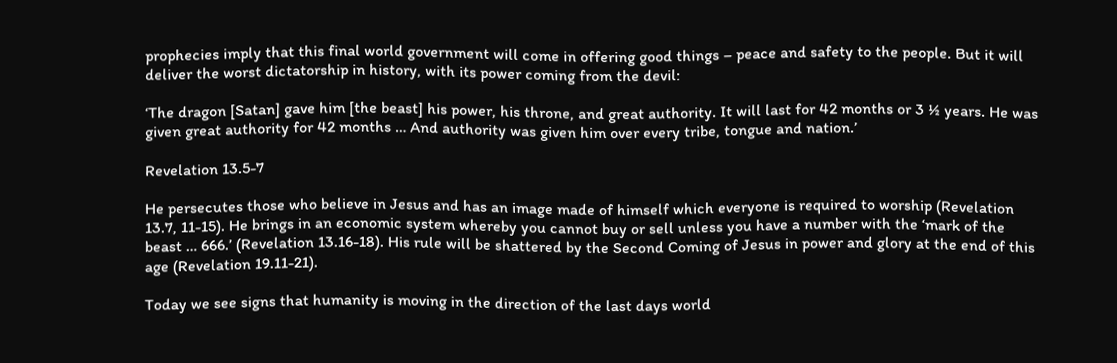prophecies imply that this final world government will come in offering good things – peace and safety to the people. But it will deliver the worst dictatorship in history, with its power coming from the devil:

‘The dragon [Satan] gave him [the beast] his power, his throne, and great authority. It will last for 42 months or 3 ½ years. He was given great authority for 42 months … And authority was given him over every tribe, tongue and nation.’

Revelation 13.5-7

He persecutes those who believe in Jesus and has an image made of himself which everyone is required to worship (Revelation 13.7, 11-15). He brings in an economic system whereby you cannot buy or sell unless you have a number with the ‘mark of the beast … 666.’ (Revelation 13.16-18). His rule will be shattered by the Second Coming of Jesus in power and glory at the end of this age (Revelation 19.11-21).

Today we see signs that humanity is moving in the direction of the last days world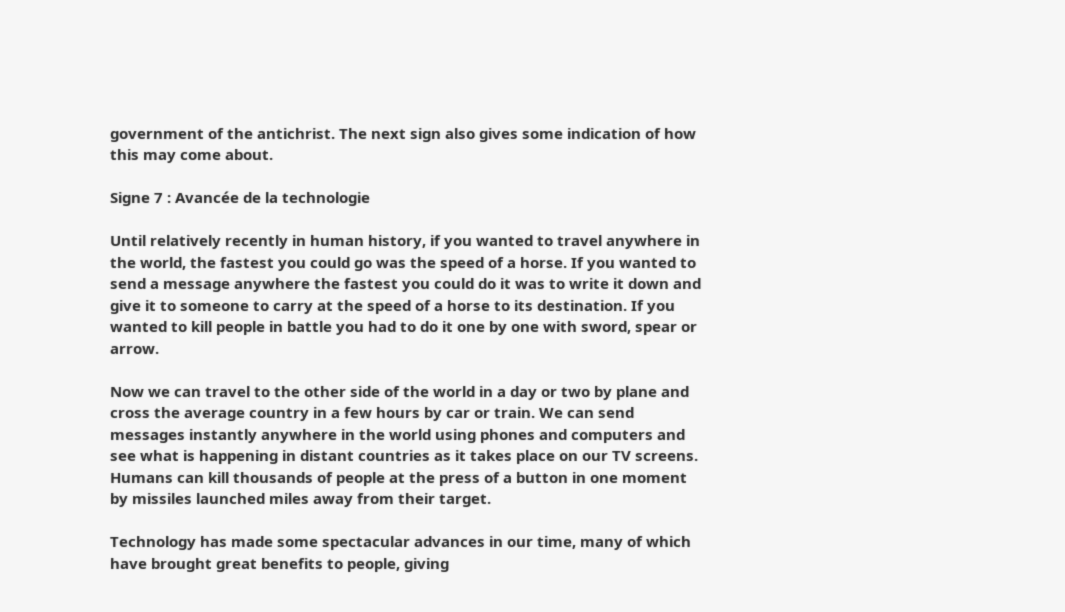government of the antichrist. The next sign also gives some indication of how this may come about.

Signe 7 : Avancée de la technologie

Until relatively recently in human history, if you wanted to travel anywhere in the world, the fastest you could go was the speed of a horse. If you wanted to send a message anywhere the fastest you could do it was to write it down and give it to someone to carry at the speed of a horse to its destination. If you wanted to kill people in battle you had to do it one by one with sword, spear or arrow.

Now we can travel to the other side of the world in a day or two by plane and cross the average country in a few hours by car or train. We can send messages instantly anywhere in the world using phones and computers and see what is happening in distant countries as it takes place on our TV screens. Humans can kill thousands of people at the press of a button in one moment by missiles launched miles away from their target.

Technology has made some spectacular advances in our time, many of which have brought great benefits to people, giving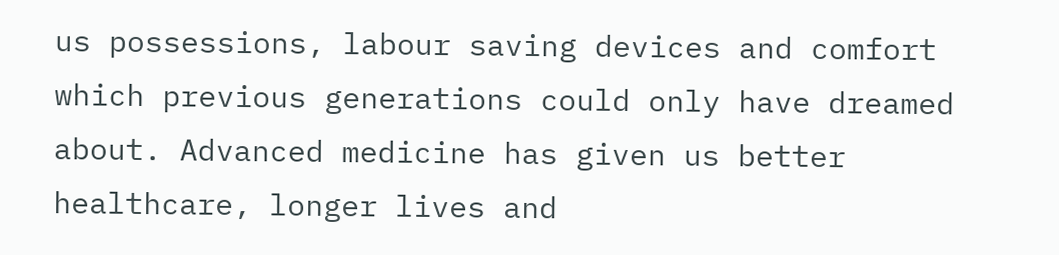us possessions, labour saving devices and comfort which previous generations could only have dreamed about. Advanced medicine has given us better healthcare, longer lives and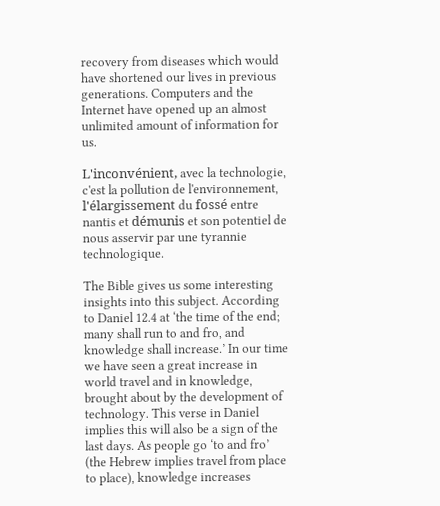recovery from diseases which would have shortened our lives in previous generations. Computers and the Internet have opened up an almost unlimited amount of information for us.

L'inconvénient, avec la technologie, c'est la pollution de l'environnement, l'élargissement du fossé entre nantis et démunis et son potentiel de nous asservir par une tyrannie technologique.

The Bible gives us some interesting insights into this subject. According to Daniel 12.4 at ‘the time of the end; many shall run to and fro, and knowledge shall increase.’ In our time we have seen a great increase in world travel and in knowledge, brought about by the development of technology. This verse in Daniel implies this will also be a sign of the last days. As people go ‘to and fro’ (the Hebrew implies travel from place to place), knowledge increases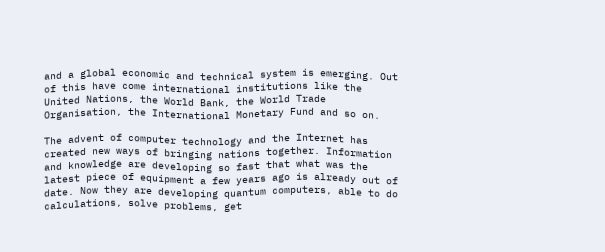and a global economic and technical system is emerging. Out of this have come international institutions like the United Nations, the World Bank, the World Trade Organisation, the International Monetary Fund and so on.

The advent of computer technology and the Internet has created new ways of bringing nations together. Information and knowledge are developing so fast that what was the latest piece of equipment a few years ago is already out of date. Now they are developing quantum computers, able to do calculations, solve problems, get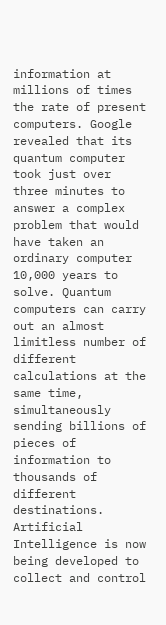information at millions of times the rate of present computers. Google revealed that its quantum computer took just over three minutes to answer a complex problem that would have taken an ordinary computer 10,000 years to solve. Quantum computers can carry out an almost limitless number of different calculations at the same time, simultaneously sending billions of pieces of information to thousands of different destinations. Artificial Intelligence is now being developed to collect and control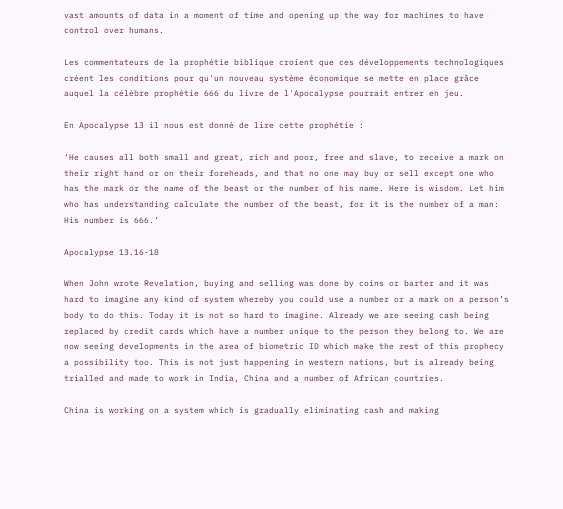vast amounts of data in a moment of time and opening up the way for machines to have control over humans.

Les commentateurs de la prophétie biblique croient que ces développements technologiques créent les conditions pour qu'un nouveau système économique se mette en place grâce auquel la célèbre prophétie 666 du livre de l'Apocalypse pourrait entrer en jeu.

En Apocalypse 13 il nous est donné de lire cette prophétie :

‘He causes all both small and great, rich and poor, free and slave, to receive a mark on their right hand or on their foreheads, and that no one may buy or sell except one who has the mark or the name of the beast or the number of his name. Here is wisdom. Let him who has understanding calculate the number of the beast, for it is the number of a man: His number is 666.’

Apocalypse 13.16-18

When John wrote Revelation, buying and selling was done by coins or barter and it was hard to imagine any kind of system whereby you could use a number or a mark on a person’s body to do this. Today it is not so hard to imagine. Already we are seeing cash being replaced by credit cards which have a number unique to the person they belong to. We are now seeing developments in the area of biometric ID which make the rest of this prophecy a possibility too. This is not just happening in western nations, but is already being trialled and made to work in India, China and a number of African countries.

China is working on a system which is gradually eliminating cash and making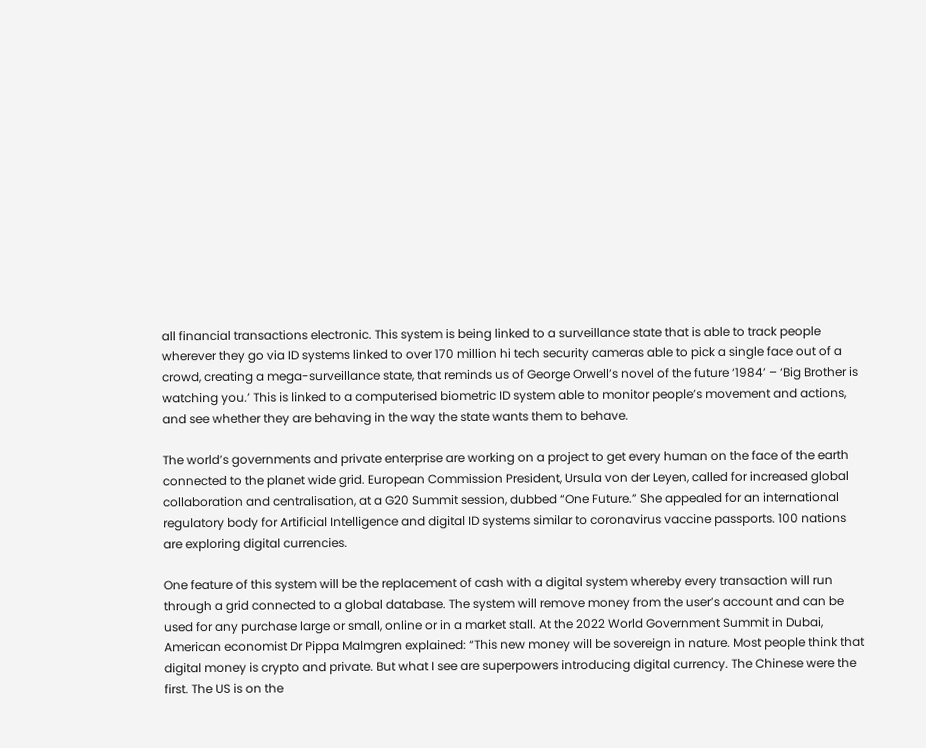all financial transactions electronic. This system is being linked to a surveillance state that is able to track people wherever they go via ID systems linked to over 170 million hi tech security cameras able to pick a single face out of a crowd, creating a mega-surveillance state, that reminds us of George Orwell’s novel of the future ‘1984’ – ‘Big Brother is watching you.’ This is linked to a computerised biometric ID system able to monitor people’s movement and actions, and see whether they are behaving in the way the state wants them to behave.

The world’s governments and private enterprise are working on a project to get every human on the face of the earth connected to the planet wide grid. European Commission President, Ursula von der Leyen, called for increased global collaboration and centralisation, at a G20 Summit session, dubbed “One Future.” She appealed for an international regulatory body for Artificial Intelligence and digital ID systems similar to coronavirus vaccine passports. 100 nations are exploring digital currencies.

One feature of this system will be the replacement of cash with a digital system whereby every transaction will run through a grid connected to a global database. The system will remove money from the user’s account and can be used for any purchase large or small, online or in a market stall. At the 2022 World Government Summit in Dubai, American economist Dr Pippa Malmgren explained: “This new money will be sovereign in nature. Most people think that digital money is crypto and private. But what I see are superpowers introducing digital currency. The Chinese were the first. The US is on the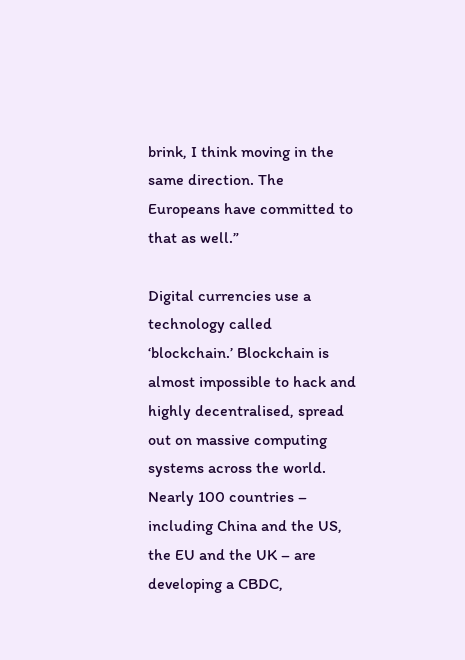brink, I think moving in the same direction. The Europeans have committed to that as well.”

Digital currencies use a technology called ‘blockchain.’ Blockchain is almost impossible to hack and highly decentralised, spread out on massive computing systems across the world. Nearly 100 countries – including China and the US, the EU and the UK – are developing a CBDC,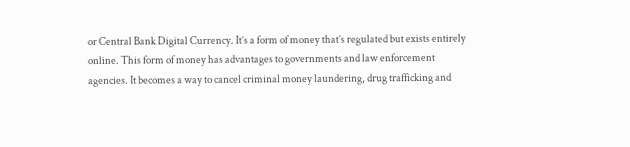or Central Bank Digital Currency. It’s a form of money that’s regulated but exists entirely online. This form of money has advantages to governments and law enforcement agencies. It becomes a way to cancel criminal money laundering, drug trafficking and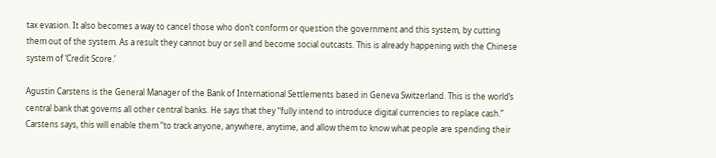tax evasion. It also becomes a way to cancel those who don’t conform or question the government and this system, by cutting them out of the system. As a result they cannot buy or sell and become social outcasts. This is already happening with the Chinese system of ‘Credit Score.’

Agustin Carstens is the General Manager of the Bank of International Settlements based in Geneva Switzerland. This is the world’s central bank that governs all other central banks. He says that they “fully intend to introduce digital currencies to replace cash.” Carstens says, this will enable them “to track anyone, anywhere, anytime, and allow them to know what people are spending their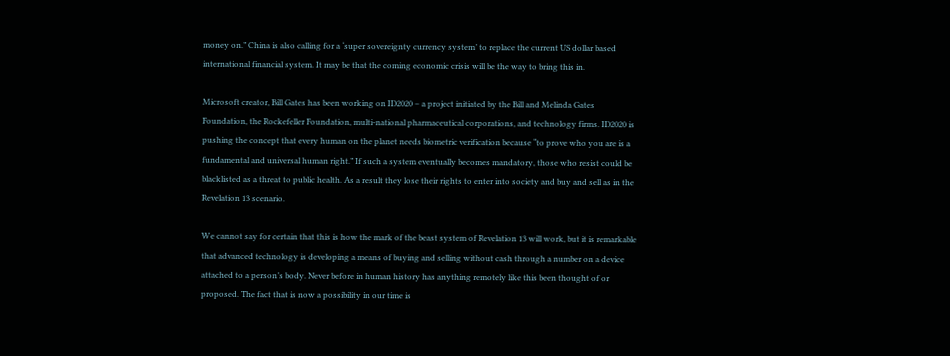money on.” China is also calling for a ‘super sovereignty currency system’ to replace the current US dollar based international financial system. It may be that the coming economic crisis will be the way to bring this in.

Microsoft creator, Bill Gates has been working on ID2020 – a project initiated by the Bill and Melinda Gates Foundation, the Rockefeller Foundation, multi-national pharmaceutical corporations, and technology firms. ID2020 is pushing the concept that every human on the planet needs biometric verification because “to prove who you are is a fundamental and universal human right.” If such a system eventually becomes mandatory, those who resist could be blacklisted as a threat to public health. As a result they lose their rights to enter into society and buy and sell as in the Revelation 13 scenario.

We cannot say for certain that this is how the mark of the beast system of Revelation 13 will work, but it is remarkable that advanced technology is developing a means of buying and selling without cash through a number on a device attached to a person’s body. Never before in human history has anything remotely like this been thought of or proposed. The fact that is now a possibility in our time is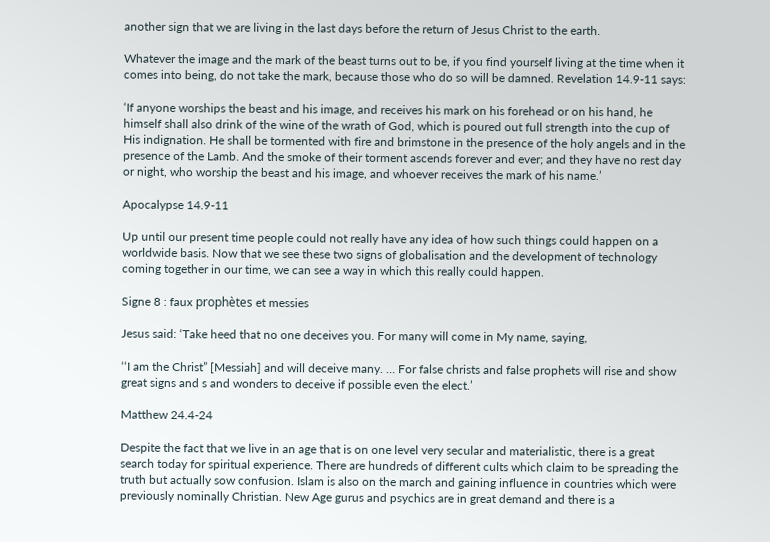another sign that we are living in the last days before the return of Jesus Christ to the earth.

Whatever the image and the mark of the beast turns out to be, if you find yourself living at the time when it comes into being, do not take the mark, because those who do so will be damned. Revelation 14.9-11 says:

‘If anyone worships the beast and his image, and receives his mark on his forehead or on his hand, he himself shall also drink of the wine of the wrath of God, which is poured out full strength into the cup of His indignation. He shall be tormented with fire and brimstone in the presence of the holy angels and in the presence of the Lamb. And the smoke of their torment ascends forever and ever; and they have no rest day or night, who worship the beast and his image, and whoever receives the mark of his name.’

Apocalypse 14.9-11

Up until our present time people could not really have any idea of how such things could happen on a worldwide basis. Now that we see these two signs of globalisation and the development of technology coming together in our time, we can see a way in which this really could happen.

Signe 8 : faux prophètes et messies

Jesus said: ‘Take heed that no one deceives you. For many will come in My name, saying,

‘‘I am the Christ” [Messiah] and will deceive many. … For false christs and false prophets will rise and show great signs and s and wonders to deceive if possible even the elect.’

Matthew 24.4-24

Despite the fact that we live in an age that is on one level very secular and materialistic, there is a great search today for spiritual experience. There are hundreds of different cults which claim to be spreading the truth but actually sow confusion. Islam is also on the march and gaining influence in countries which were previously nominally Christian. New Age gurus and psychics are in great demand and there is a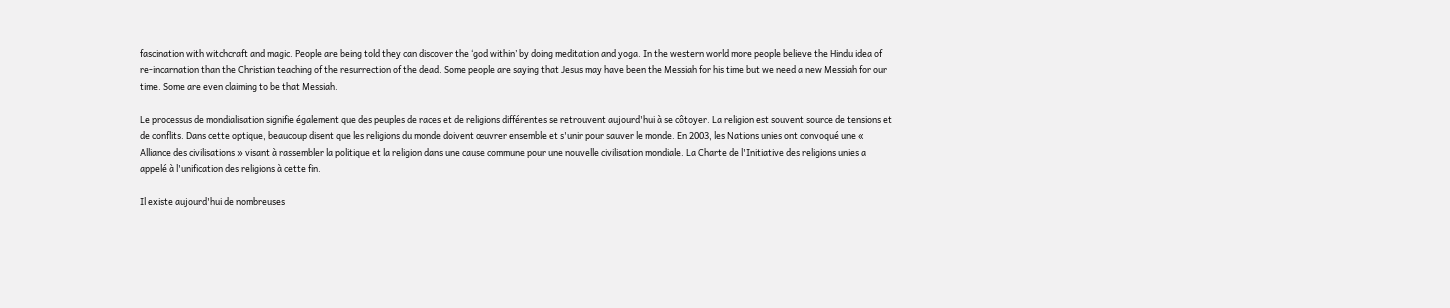fascination with witchcraft and magic. People are being told they can discover the ‘god within’ by doing meditation and yoga. In the western world more people believe the Hindu idea of re-incarnation than the Christian teaching of the resurrection of the dead. Some people are saying that Jesus may have been the Messiah for his time but we need a new Messiah for our time. Some are even claiming to be that Messiah.

Le processus de mondialisation signifie également que des peuples de races et de religions différentes se retrouvent aujourd'hui à se côtoyer. La religion est souvent source de tensions et de conflits. Dans cette optique, beaucoup disent que les religions du monde doivent œuvrer ensemble et s'unir pour sauver le monde. En 2003, les Nations unies ont convoqué une « Alliance des civilisations » visant à rassembler la politique et la religion dans une cause commune pour une nouvelle civilisation mondiale. La Charte de l'Initiative des religions unies a appelé à l'unification des religions à cette fin.

Il existe aujourd'hui de nombreuses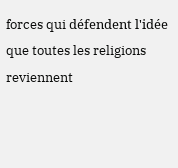forces qui défendent l'idée que toutes les religions reviennent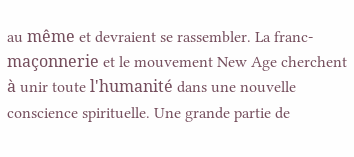au même et devraient se rassembler. La franc-maçonnerie et le mouvement New Age cherchent à unir toute l'humanité dans une nouvelle conscience spirituelle. Une grande partie de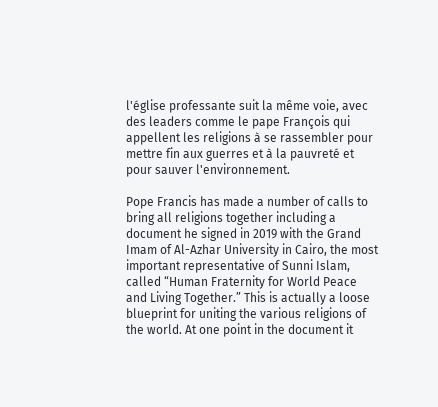l'église professante suit la même voie, avec des leaders comme le pape François qui appellent les religions à se rassembler pour mettre fin aux guerres et à la pauvreté et pour sauver l'environnement.

Pope Francis has made a number of calls to bring all religions together including a document he signed in 2019 with the Grand Imam of Al-Azhar University in Cairo, the most important representative of Sunni Islam, called “Human Fraternity for World Peace and Living Together.” This is actually a loose blueprint for uniting the various religions of the world. At one point in the document it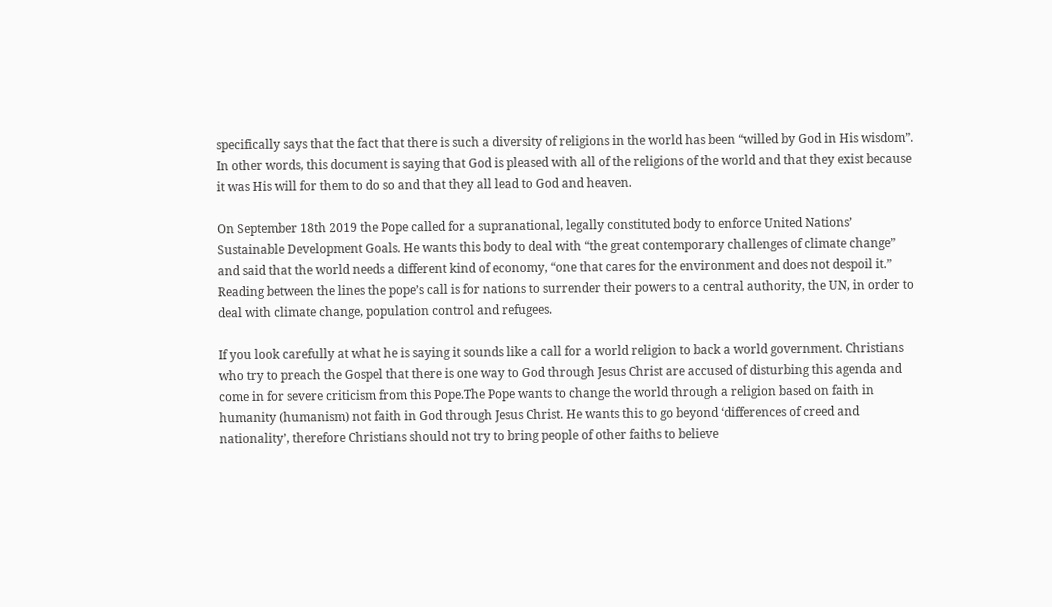specifically says that the fact that there is such a diversity of religions in the world has been “willed by God in His wisdom”. In other words, this document is saying that God is pleased with all of the religions of the world and that they exist because it was His will for them to do so and that they all lead to God and heaven.

On September 18th 2019 the Pope called for a supranational, legally constituted body to enforce United Nations’ Sustainable Development Goals. He wants this body to deal with “the great contemporary challenges of climate change” and said that the world needs a different kind of economy, “one that cares for the environment and does not despoil it.” Reading between the lines the pope’s call is for nations to surrender their powers to a central authority, the UN, in order to deal with climate change, population control and refugees.

If you look carefully at what he is saying it sounds like a call for a world religion to back a world government. Christians who try to preach the Gospel that there is one way to God through Jesus Christ are accused of disturbing this agenda and come in for severe criticism from this Pope.The Pope wants to change the world through a religion based on faith in humanity (humanism) not faith in God through Jesus Christ. He wants this to go beyond ‘differences of creed and nationality’, therefore Christians should not try to bring people of other faiths to believe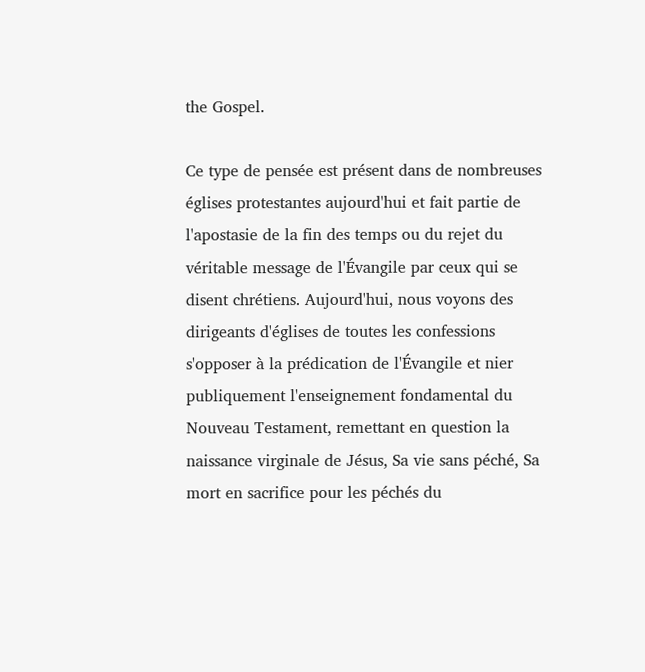the Gospel.

Ce type de pensée est présent dans de nombreuses églises protestantes aujourd'hui et fait partie de l'apostasie de la fin des temps ou du rejet du véritable message de l'Évangile par ceux qui se disent chrétiens. Aujourd'hui, nous voyons des dirigeants d'églises de toutes les confessions s'opposer à la prédication de l'Évangile et nier publiquement l'enseignement fondamental du Nouveau Testament, remettant en question la naissance virginale de Jésus, Sa vie sans péché, Sa mort en sacrifice pour les péchés du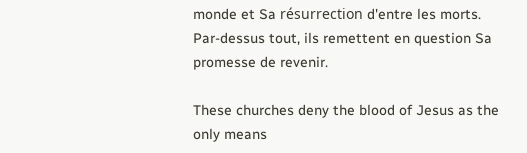monde et Sa résurrection d'entre les morts. Par-dessus tout, ils remettent en question Sa promesse de revenir.

These churches deny the blood of Jesus as the only means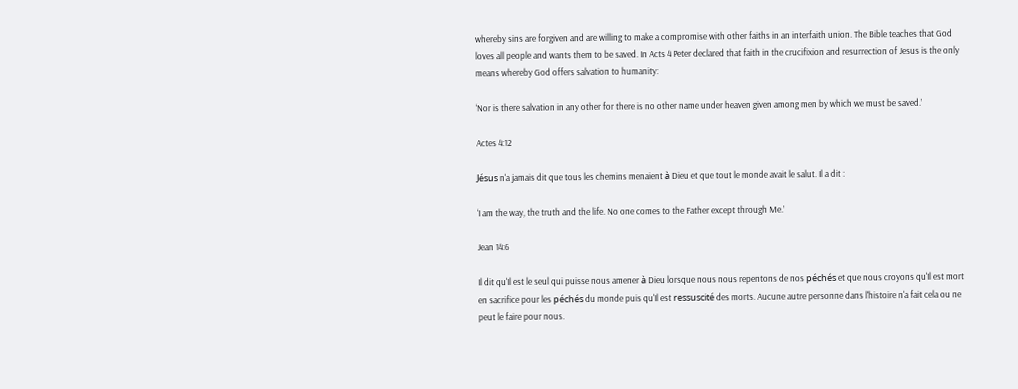whereby sins are forgiven and are willing to make a compromise with other faiths in an interfaith union. The Bible teaches that God loves all people and wants them to be saved. In Acts 4 Peter declared that faith in the crucifixion and resurrection of Jesus is the only means whereby God offers salvation to humanity:

‘Nor is there salvation in any other for there is no other name under heaven given among men by which we must be saved.’

Actes 4:12

Jésus n'a jamais dit que tous les chemins menaient à Dieu et que tout le monde avait le salut. Il a dit :

‘I am the way, the truth and the life. No one comes to the Father except through Me.’

Jean 14:6

Il dit qu'Il est le seul qui puisse nous amener à Dieu lorsque nous nous repentons de nos péchés et que nous croyons qu'Il est mort en sacrifice pour les péchés du monde puis qu'Il est ressuscité des morts. Aucune autre personne dans l'histoire n'a fait cela ou ne peut le faire pour nous.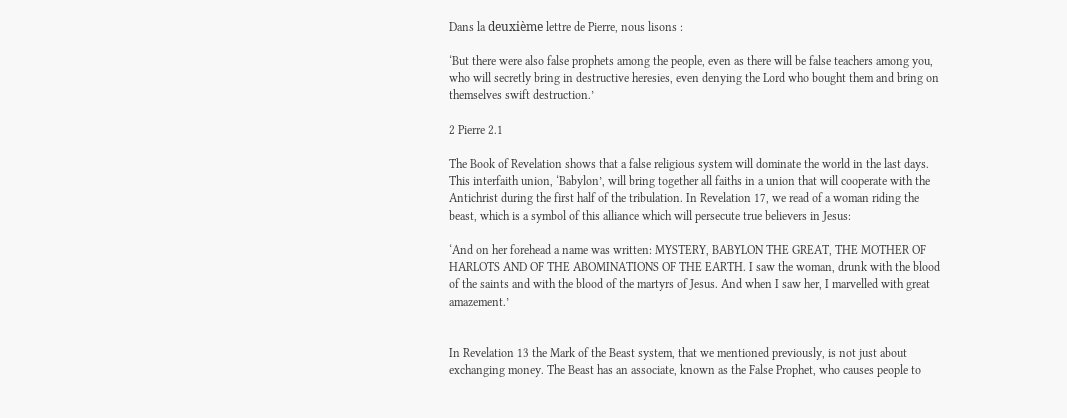Dans la deuxième lettre de Pierre, nous lisons :

‘But there were also false prophets among the people, even as there will be false teachers among you, who will secretly bring in destructive heresies, even denying the Lord who bought them and bring on themselves swift destruction.’

2 Pierre 2.1

The Book of Revelation shows that a false religious system will dominate the world in the last days. This interfaith union, ‘Babylon’, will bring together all faiths in a union that will cooperate with the Antichrist during the first half of the tribulation. In Revelation 17, we read of a woman riding the beast, which is a symbol of this alliance which will persecute true believers in Jesus:

‘And on her forehead a name was written: MYSTERY, BABYLON THE GREAT, THE MOTHER OF HARLOTS AND OF THE ABOMINATIONS OF THE EARTH. I saw the woman, drunk with the blood of the saints and with the blood of the martyrs of Jesus. And when I saw her, I marvelled with great amazement.’


In Revelation 13 the Mark of the Beast system, that we mentioned previously, is not just about exchanging money. The Beast has an associate, known as the False Prophet, who causes people to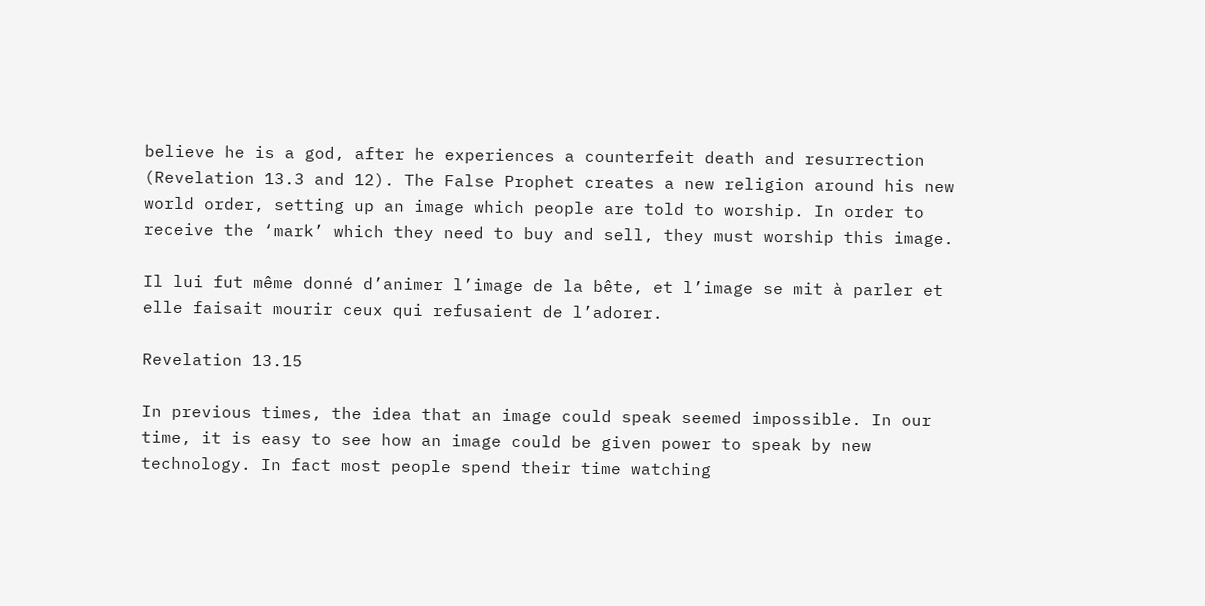believe he is a god, after he experiences a counterfeit death and resurrection (Revelation 13.3 and 12). The False Prophet creates a new religion around his new world order, setting up an image which people are told to worship. In order to receive the ‘mark’ which they need to buy and sell, they must worship this image.

Il lui fut même donné d’animer l’image de la bête, et l’image se mit à parler et elle faisait mourir ceux qui refusaient de l’adorer.

Revelation 13.15

In previous times, the idea that an image could speak seemed impossible. In our time, it is easy to see how an image could be given power to speak by new technology. In fact most people spend their time watching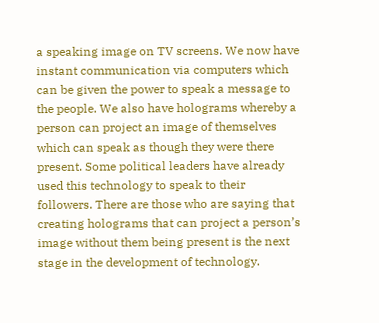a speaking image on TV screens. We now have instant communication via computers which can be given the power to speak a message to the people. We also have holograms whereby a person can project an image of themselves which can speak as though they were there present. Some political leaders have already used this technology to speak to their followers. There are those who are saying that creating holograms that can project a person’s image without them being present is the next stage in the development of technology.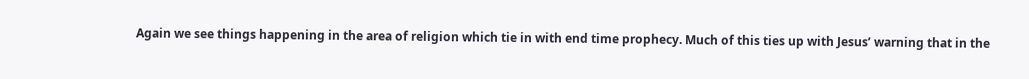Again we see things happening in the area of religion which tie in with end time prophecy. Much of this ties up with Jesus’ warning that in the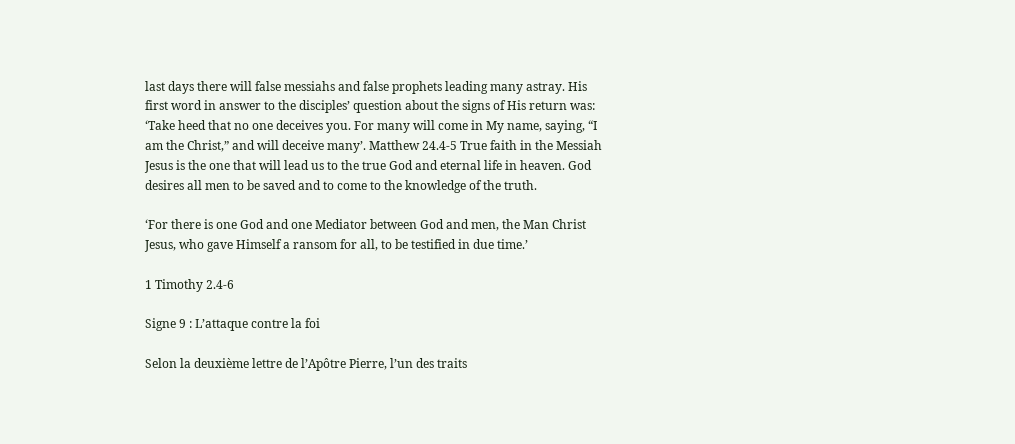last days there will false messiahs and false prophets leading many astray. His first word in answer to the disciples’ question about the signs of His return was: ‘Take heed that no one deceives you. For many will come in My name, saying, “I am the Christ,” and will deceive many’. Matthew 24.4-5 True faith in the Messiah Jesus is the one that will lead us to the true God and eternal life in heaven. God desires all men to be saved and to come to the knowledge of the truth.

‘For there is one God and one Mediator between God and men, the Man Christ Jesus, who gave Himself a ransom for all, to be testified in due time.’

1 Timothy 2.4-6

Signe 9 : L’attaque contre la foi

Selon la deuxième lettre de l’Apôtre Pierre, l’un des traits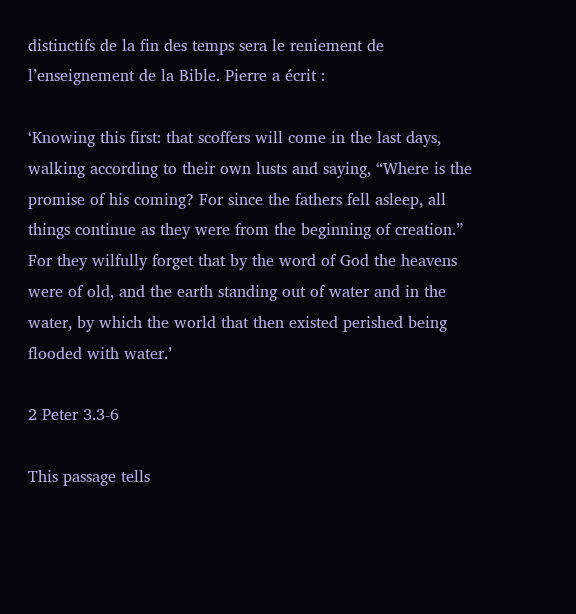distinctifs de la fin des temps sera le reniement de l’enseignement de la Bible. Pierre a écrit :

‘Knowing this first: that scoffers will come in the last days, walking according to their own lusts and saying, “Where is the promise of his coming? For since the fathers fell asleep, all things continue as they were from the beginning of creation.” For they wilfully forget that by the word of God the heavens were of old, and the earth standing out of water and in the water, by which the world that then existed perished being flooded with water.’

2 Peter 3.3-6

This passage tells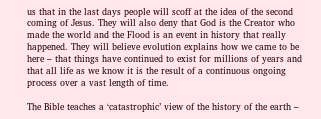us that in the last days people will scoff at the idea of the second coming of Jesus. They will also deny that God is the Creator who made the world and the Flood is an event in history that really happened. They will believe evolution explains how we came to be here – that things have continued to exist for millions of years and that all life as we know it is the result of a continuous ongoing process over a vast length of time.

The Bible teaches a ‘catastrophic’ view of the history of the earth –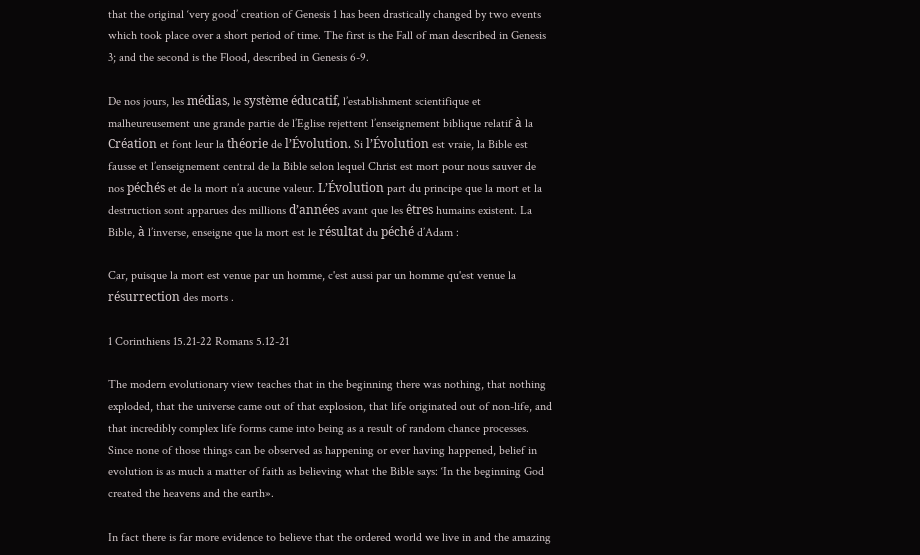that the original ‘very good’ creation of Genesis 1 has been drastically changed by two events which took place over a short period of time. The first is the Fall of man described in Genesis 3; and the second is the Flood, described in Genesis 6-9.

De nos jours, les médias, le système éducatif, l’establishment scientifique et malheureusement une grande partie de l’Eglise rejettent l’enseignement biblique relatif à la Création et font leur la théorie de l’Évolution. Si l’Évolution est vraie, la Bible est fausse et l’enseignement central de la Bible selon lequel Christ est mort pour nous sauver de nos péchés et de la mort n’a aucune valeur. L’Évolution part du principe que la mort et la destruction sont apparues des millions d’années avant que les êtres humains existent. La Bible, à l’inverse, enseigne que la mort est le résultat du péché d’Adam :

Car, puisque la mort est venue par un homme, c'est aussi par un homme qu'est venue la résurrection des morts .

1 Corinthiens 15.21-22 Romans 5.12-21

The modern evolutionary view teaches that in the beginning there was nothing, that nothing exploded, that the universe came out of that explosion, that life originated out of non-life, and that incredibly complex life forms came into being as a result of random chance processes. Since none of those things can be observed as happening or ever having happened, belief in evolution is as much a matter of faith as believing what the Bible says: ‘In the beginning God created the heavens and the earth».

In fact there is far more evidence to believe that the ordered world we live in and the amazing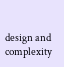design and complexity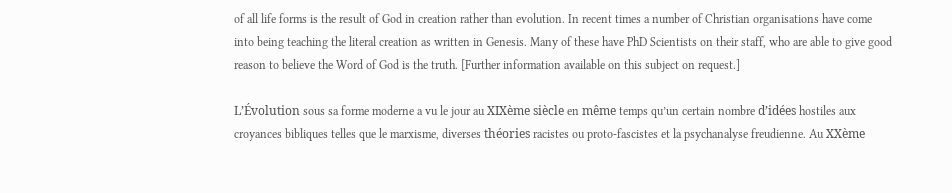of all life forms is the result of God in creation rather than evolution. In recent times a number of Christian organisations have come into being teaching the literal creation as written in Genesis. Many of these have PhD Scientists on their staff, who are able to give good reason to believe the Word of God is the truth. [Further information available on this subject on request.]

L’Évolution sous sa forme moderne a vu le jour au XIXème siècle en même temps qu’un certain nombre d’idées hostiles aux croyances bibliques telles que le marxisme, diverses théories racistes ou proto-fascistes et la psychanalyse freudienne. Au XXème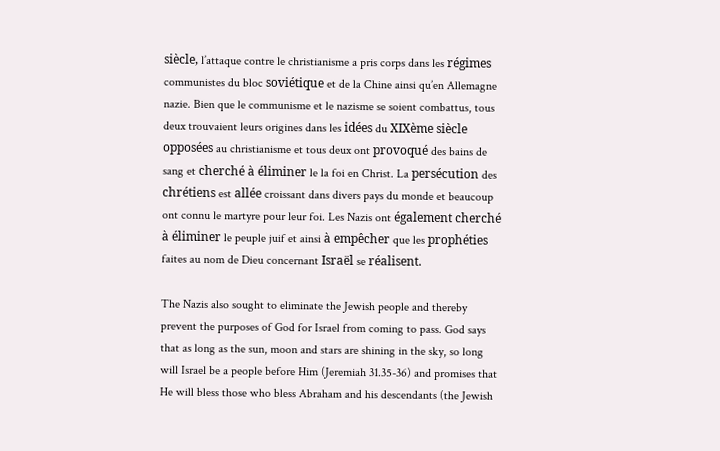siècle, l’attaque contre le christianisme a pris corps dans les régimes communistes du bloc soviétique et de la Chine ainsi qu’en Allemagne nazie. Bien que le communisme et le nazisme se soient combattus, tous deux trouvaient leurs origines dans les idées du XIXème siècle opposées au christianisme et tous deux ont provoqué des bains de sang et cherché à éliminer le la foi en Christ. La persécution des chrétiens est allée croissant dans divers pays du monde et beaucoup ont connu le martyre pour leur foi. Les Nazis ont également cherché à éliminer le peuple juif et ainsi à empêcher que les prophéties faites au nom de Dieu concernant Israël se réalisent.

The Nazis also sought to eliminate the Jewish people and thereby prevent the purposes of God for Israel from coming to pass. God says that as long as the sun, moon and stars are shining in the sky, so long will Israel be a people before Him (Jeremiah 31.35-36) and promises that He will bless those who bless Abraham and his descendants (the Jewish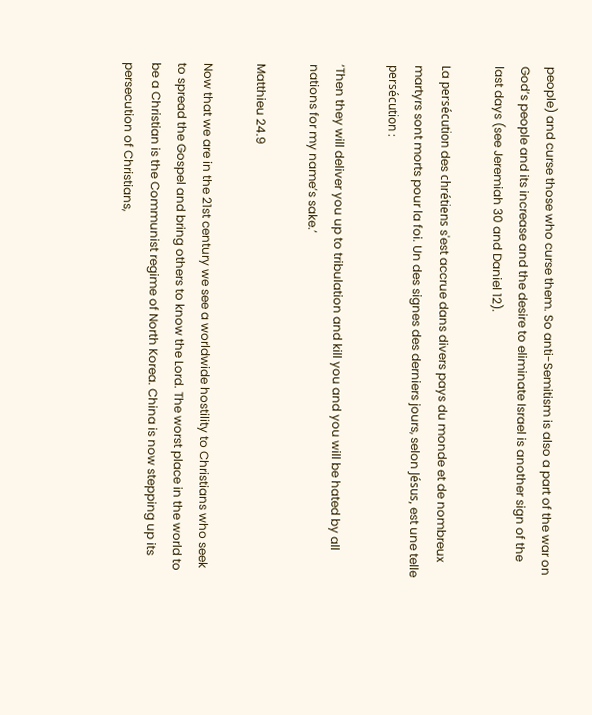people) and curse those who curse them. So anti-Semitism is also a part of the war on God’s people and its increase and the desire to eliminate Israel is another sign of the last days (see Jeremiah 30 and Daniel 12).

La persécution des chrétiens s'est accrue dans divers pays du monde et de nombreux martyrs sont morts pour la foi. Un des signes des derniers jours, selon Jésus, est une telle persécution :

‘Then they will deliver you up to tribulation and kill you and you will be hated by all nations for my name’s sake.’

Matthieu 24.9

Now that we are in the 21st century we see a worldwide hostility to Christians who seek to spread the Gospel and bring others to know the Lord. The worst place in the world to be a Christian is the Communist regime of North Korea. China is now stepping up its persecution of Christians,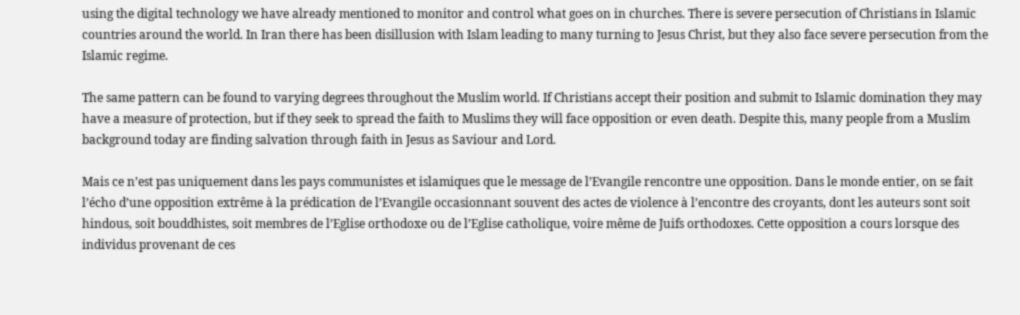using the digital technology we have already mentioned to monitor and control what goes on in churches. There is severe persecution of Christians in Islamic countries around the world. In Iran there has been disillusion with Islam leading to many turning to Jesus Christ, but they also face severe persecution from the Islamic regime.

The same pattern can be found to varying degrees throughout the Muslim world. If Christians accept their position and submit to Islamic domination they may have a measure of protection, but if they seek to spread the faith to Muslims they will face opposition or even death. Despite this, many people from a Muslim background today are finding salvation through faith in Jesus as Saviour and Lord.

Mais ce n’est pas uniquement dans les pays communistes et islamiques que le message de l’Evangile rencontre une opposition. Dans le monde entier, on se fait l’écho d’une opposition extrême à la prédication de l’Evangile occasionnant souvent des actes de violence à l’encontre des croyants, dont les auteurs sont soit hindous, soit bouddhistes, soit membres de l’Eglise orthodoxe ou de l’Eglise catholique, voire même de Juifs orthodoxes. Cette opposition a cours lorsque des individus provenant de ces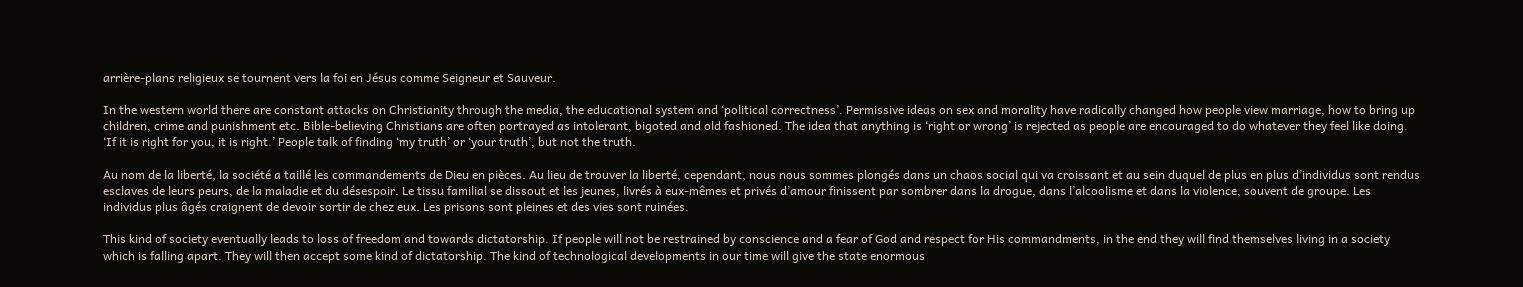arrière-plans religieux se tournent vers la foi en Jésus comme Seigneur et Sauveur.

In the western world there are constant attacks on Christianity through the media, the educational system and ‘political correctness’. Permissive ideas on sex and morality have radically changed how people view marriage, how to bring up children, crime and punishment etc. Bible-believing Christians are often portrayed as intolerant, bigoted and old fashioned. The idea that anything is ‘right or wrong’ is rejected as people are encouraged to do whatever they feel like doing. ‘If it is right for you, it is right.’ People talk of finding ‘my truth’ or ‘your truth’, but not the truth.

Au nom de la liberté, la société a taillé les commandements de Dieu en pièces. Au lieu de trouver la liberté, cependant, nous nous sommes plongés dans un chaos social qui va croissant et au sein duquel de plus en plus d’individus sont rendus esclaves de leurs peurs, de la maladie et du désespoir. Le tissu familial se dissout et les jeunes, livrés à eux-mêmes et privés d’amour finissent par sombrer dans la drogue, dans l’alcoolisme et dans la violence, souvent de groupe. Les individus plus âgés craignent de devoir sortir de chez eux. Les prisons sont pleines et des vies sont ruinées.

This kind of society eventually leads to loss of freedom and towards dictatorship. If people will not be restrained by conscience and a fear of God and respect for His commandments, in the end they will find themselves living in a society which is falling apart. They will then accept some kind of dictatorship. The kind of technological developments in our time will give the state enormous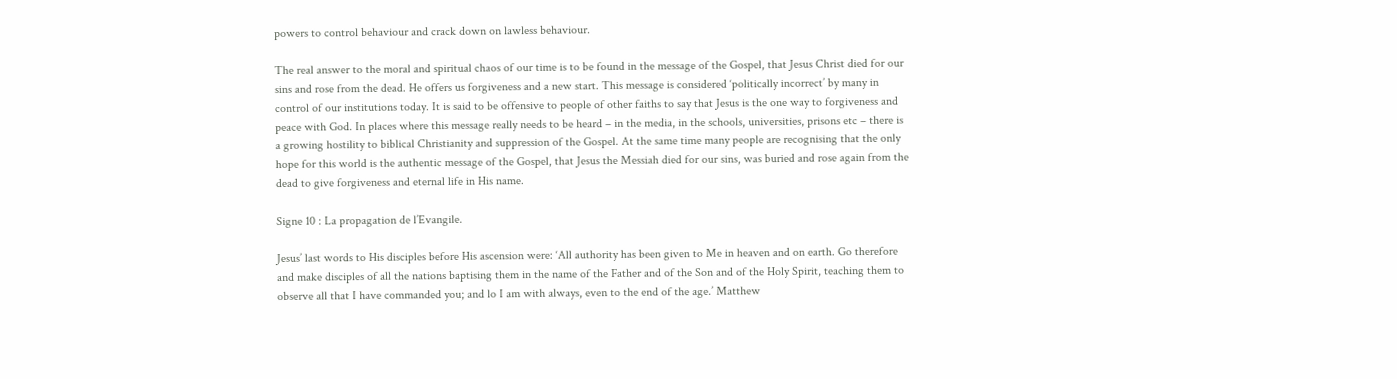powers to control behaviour and crack down on lawless behaviour.

The real answer to the moral and spiritual chaos of our time is to be found in the message of the Gospel, that Jesus Christ died for our sins and rose from the dead. He offers us forgiveness and a new start. This message is considered ‘politically incorrect’ by many in control of our institutions today. It is said to be offensive to people of other faiths to say that Jesus is the one way to forgiveness and peace with God. In places where this message really needs to be heard – in the media, in the schools, universities, prisons etc – there is a growing hostility to biblical Christianity and suppression of the Gospel. At the same time many people are recognising that the only hope for this world is the authentic message of the Gospel, that Jesus the Messiah died for our sins, was buried and rose again from the dead to give forgiveness and eternal life in His name.

Signe 10 : La propagation de l’Evangile.

Jesus’ last words to His disciples before His ascension were: ‘All authority has been given to Me in heaven and on earth. Go therefore and make disciples of all the nations baptising them in the name of the Father and of the Son and of the Holy Spirit, teaching them to observe all that I have commanded you; and lo I am with always, even to the end of the age.’ Matthew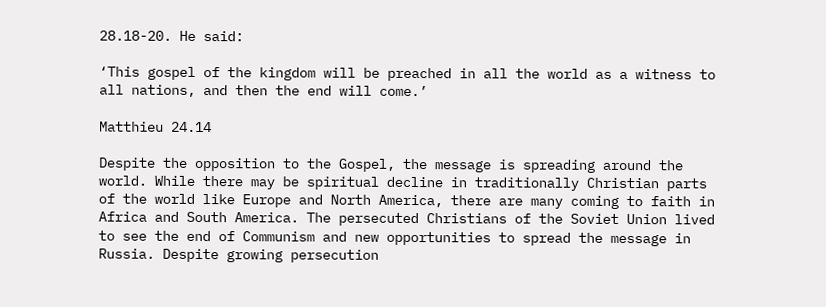28.18-20. He said:

‘This gospel of the kingdom will be preached in all the world as a witness to all nations, and then the end will come.’

Matthieu 24.14

Despite the opposition to the Gospel, the message is spreading around the world. While there may be spiritual decline in traditionally Christian parts of the world like Europe and North America, there are many coming to faith in Africa and South America. The persecuted Christians of the Soviet Union lived to see the end of Communism and new opportunities to spread the message in Russia. Despite growing persecution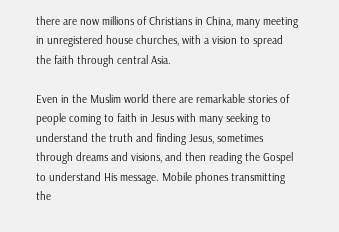there are now millions of Christians in China, many meeting in unregistered house churches, with a vision to spread the faith through central Asia.

Even in the Muslim world there are remarkable stories of people coming to faith in Jesus with many seeking to understand the truth and finding Jesus, sometimes through dreams and visions, and then reading the Gospel to understand His message. Mobile phones transmitting the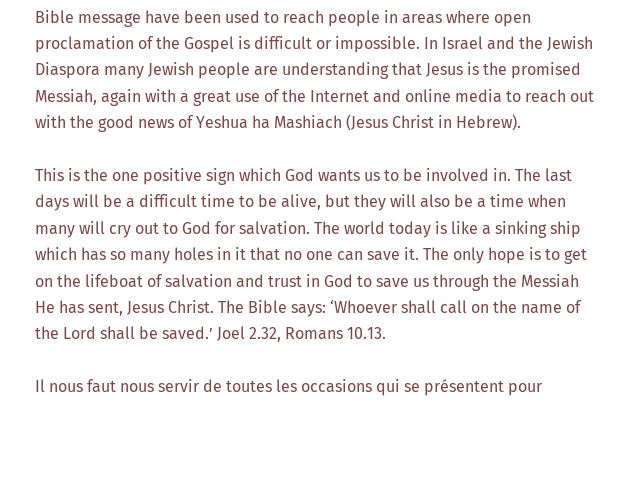Bible message have been used to reach people in areas where open proclamation of the Gospel is difficult or impossible. In Israel and the Jewish Diaspora many Jewish people are understanding that Jesus is the promised Messiah, again with a great use of the Internet and online media to reach out with the good news of Yeshua ha Mashiach (Jesus Christ in Hebrew).

This is the one positive sign which God wants us to be involved in. The last days will be a difficult time to be alive, but they will also be a time when many will cry out to God for salvation. The world today is like a sinking ship which has so many holes in it that no one can save it. The only hope is to get on the lifeboat of salvation and trust in God to save us through the Messiah He has sent, Jesus Christ. The Bible says: ‘Whoever shall call on the name of the Lord shall be saved.’ Joel 2.32, Romans 10.13.

Il nous faut nous servir de toutes les occasions qui se présentent pour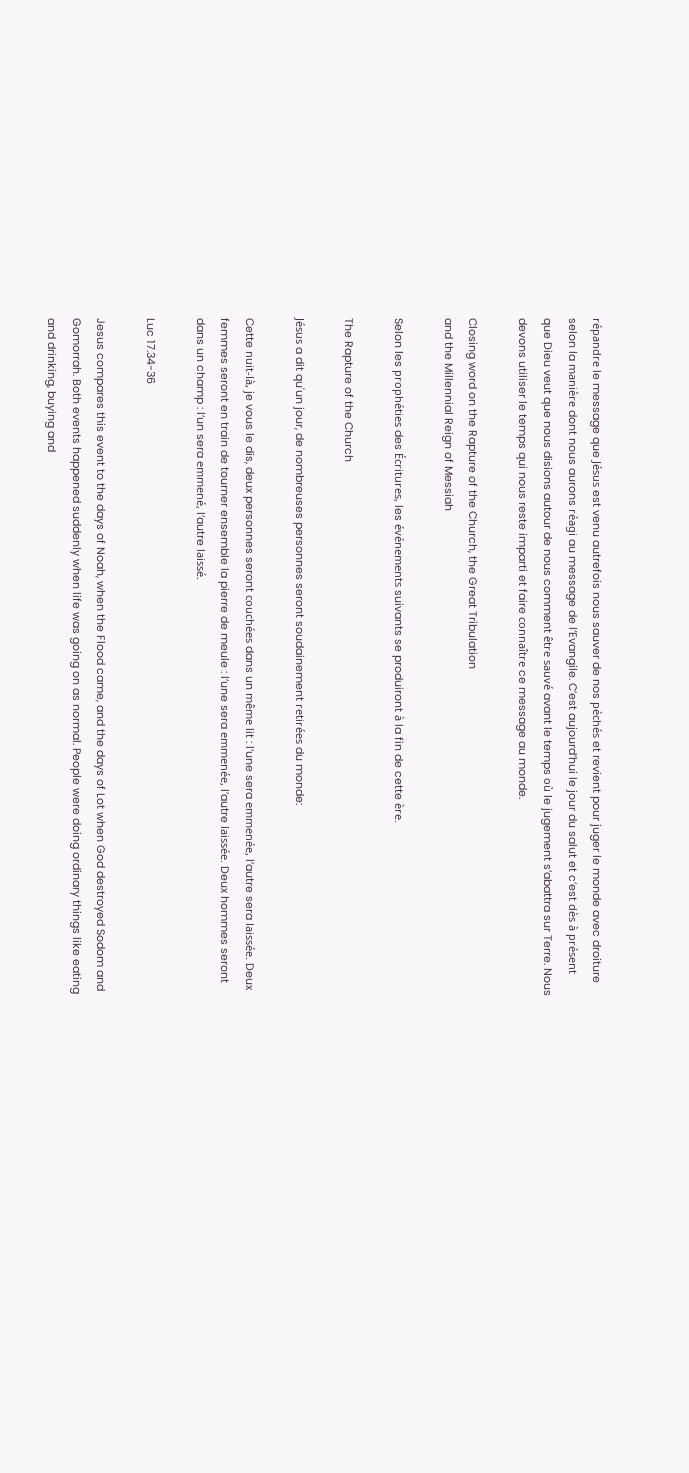répandre le message que Jésus est venu autrefois nous sauver de nos péchés et revient pour juger le monde avec droiture selon la manière dont nous aurons réagi au message de l’Evangile. C’est aujourd’hui le jour du salut et c’est dès à présent que Dieu veut que nous disions autour de nous comment être sauvé avant le temps où le jugement s’abattra sur Terre. Nous devons utiliser le temps qui nous reste imparti et faire connaître ce message au monde.

Closing word on the Rapture of the Church, the Great Tribulation
and the Millennial Reign of Messiah

Selon les prophéties des Écritures, les événements suivants se produiront à la fin de cette ère.

The Rapture of the Church

Jésus a dit qu'un jour, de nombreuses personnes seront soudainement retirées du monde:

Cette nuit-là, je vous le dis, deux personnes seront couchées dans un même lit : l’une sera emmenée, l’autre sera laissée. Deux femmes seront en train de tourner ensemble la pierre de meule : l’une sera emmenée, l’autre laissée. Deux hommes seront dans un champ : l’un sera emmené, l’autre laissé.

Luc 17.34-36

Jesus compares this event to the days of Noah, when the Flood came, and the days of Lot when God destroyed Sodom and Gomorrah. Both events happened suddenly when life was going on as normal. People were doing ordinary things like eating and drinking, buying and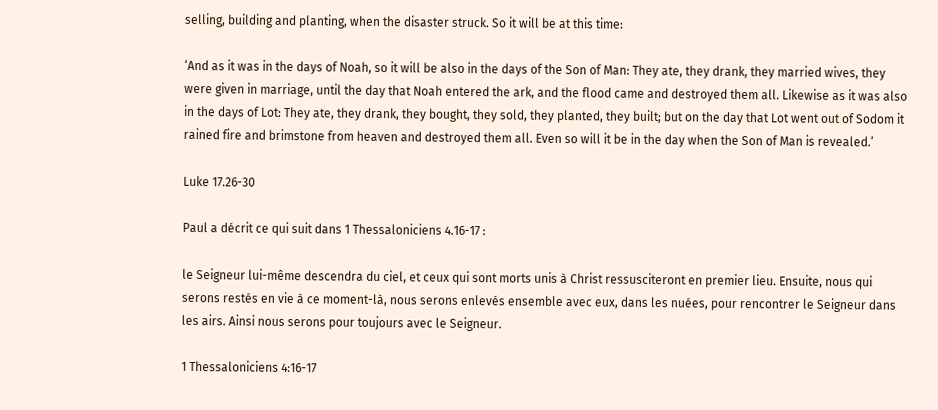selling, building and planting, when the disaster struck. So it will be at this time:

‘And as it was in the days of Noah, so it will be also in the days of the Son of Man: They ate, they drank, they married wives, they were given in marriage, until the day that Noah entered the ark, and the flood came and destroyed them all. Likewise as it was also in the days of Lot: They ate, they drank, they bought, they sold, they planted, they built; but on the day that Lot went out of Sodom it rained fire and brimstone from heaven and destroyed them all. Even so will it be in the day when the Son of Man is revealed.’

Luke 17.26-30

Paul a décrit ce qui suit dans 1 Thessaloniciens 4.16-17 :

le Seigneur lui-même descendra du ciel, et ceux qui sont morts unis à Christ ressusciteront en premier lieu. Ensuite, nous qui serons restés en vie à ce moment-là, nous serons enlevés ensemble avec eux, dans les nuées, pour rencontrer le Seigneur dans les airs. Ainsi nous serons pour toujours avec le Seigneur.

1 Thessaloniciens 4:16-17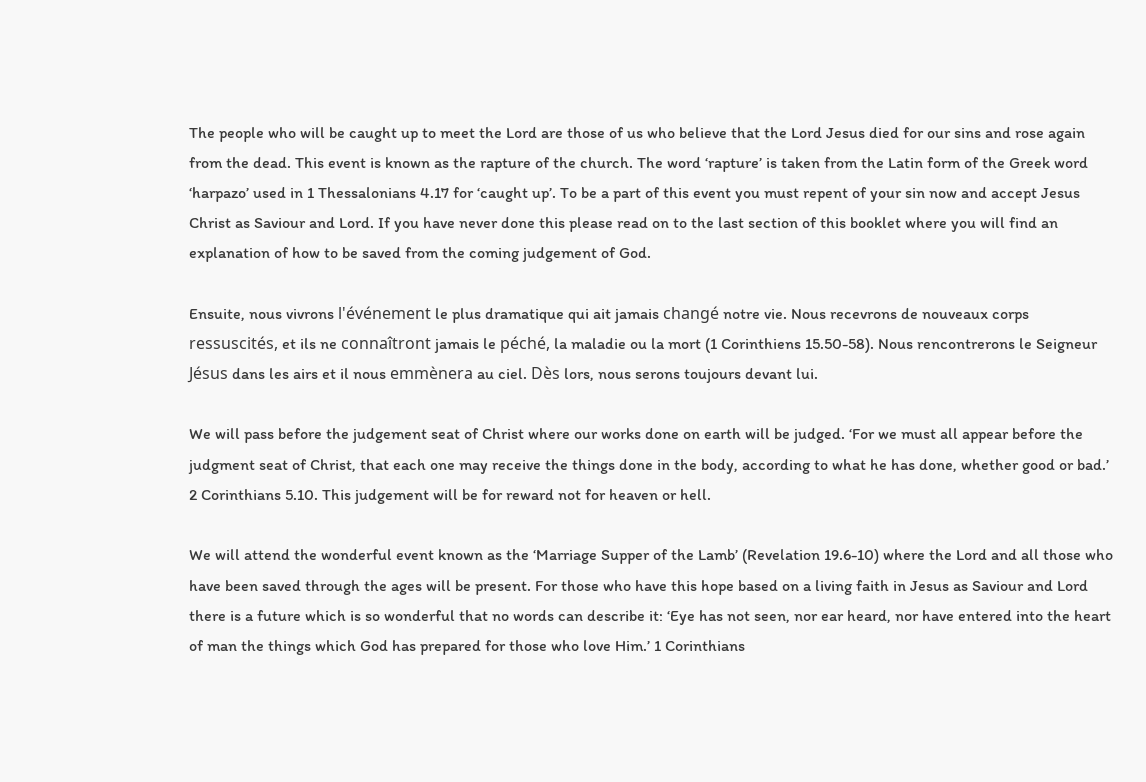The people who will be caught up to meet the Lord are those of us who believe that the Lord Jesus died for our sins and rose again from the dead. This event is known as the rapture of the church. The word ‘rapture’ is taken from the Latin form of the Greek word ‘harpazo’ used in 1 Thessalonians 4.17 for ‘caught up’. To be a part of this event you must repent of your sin now and accept Jesus Christ as Saviour and Lord. If you have never done this please read on to the last section of this booklet where you will find an explanation of how to be saved from the coming judgement of God.

Ensuite, nous vivrons l'événement le plus dramatique qui ait jamais changé notre vie. Nous recevrons de nouveaux corps ressuscités, et ils ne connaîtront jamais le péché, la maladie ou la mort (1 Corinthiens 15.50-58). Nous rencontrerons le Seigneur Jésus dans les airs et il nous emmènera au ciel. Dès lors, nous serons toujours devant lui.

We will pass before the judgement seat of Christ where our works done on earth will be judged. ‘For we must all appear before the judgment seat of Christ, that each one may receive the things done in the body, according to what he has done, whether good or bad.’ 2 Corinthians 5.10. This judgement will be for reward not for heaven or hell.

We will attend the wonderful event known as the ‘Marriage Supper of the Lamb’ (Revelation 19.6-10) where the Lord and all those who have been saved through the ages will be present. For those who have this hope based on a living faith in Jesus as Saviour and Lord there is a future which is so wonderful that no words can describe it: ‘Eye has not seen, nor ear heard, nor have entered into the heart of man the things which God has prepared for those who love Him.’ 1 Corinthians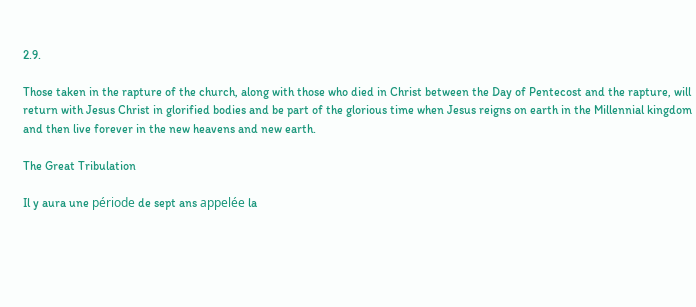2.9.

Those taken in the rapture of the church, along with those who died in Christ between the Day of Pentecost and the rapture, will return with Jesus Christ in glorified bodies and be part of the glorious time when Jesus reigns on earth in the Millennial kingdom and then live forever in the new heavens and new earth.

The Great Tribulation

Il y aura une période de sept ans appelée la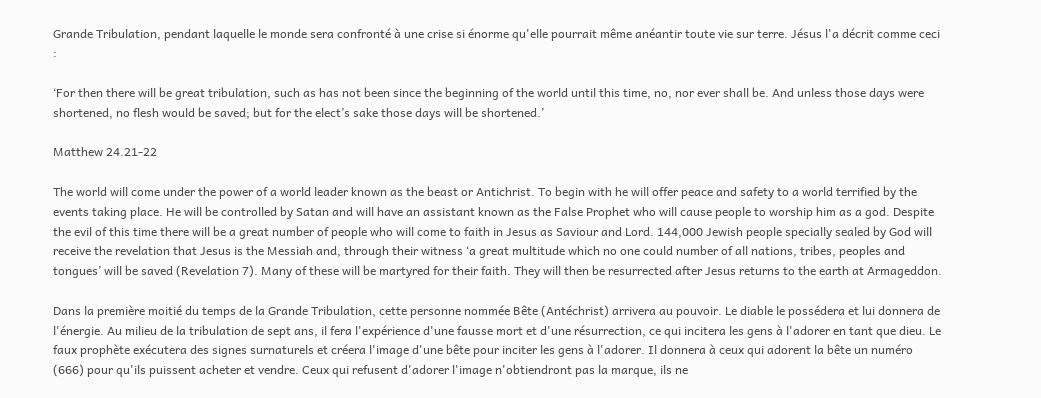Grande Tribulation, pendant laquelle le monde sera confronté à une crise si énorme qu'elle pourrait même anéantir toute vie sur terre. Jésus l'a décrit comme ceci :

‘For then there will be great tribulation, such as has not been since the beginning of the world until this time, no, nor ever shall be. And unless those days were shortened, no flesh would be saved; but for the elect’s sake those days will be shortened.’

Matthew 24.21-22

The world will come under the power of a world leader known as the beast or Antichrist. To begin with he will offer peace and safety to a world terrified by the events taking place. He will be controlled by Satan and will have an assistant known as the False Prophet who will cause people to worship him as a god. Despite the evil of this time there will be a great number of people who will come to faith in Jesus as Saviour and Lord. 144,000 Jewish people specially sealed by God will receive the revelation that Jesus is the Messiah and, through their witness ‘a great multitude which no one could number of all nations, tribes, peoples and tongues’ will be saved (Revelation 7). Many of these will be martyred for their faith. They will then be resurrected after Jesus returns to the earth at Armageddon.

Dans la première moitié du temps de la Grande Tribulation, cette personne nommée Bête (Antéchrist) arrivera au pouvoir. Le diable le possédera et lui donnera de l'énergie. Au milieu de la tribulation de sept ans, il fera l'expérience d'une fausse mort et d'une résurrection, ce qui incitera les gens à l'adorer en tant que dieu. Le faux prophète exécutera des signes surnaturels et créera l'image d'une bête pour inciter les gens à l'adorer. Il donnera à ceux qui adorent la bête un numéro (666) pour qu'ils puissent acheter et vendre. Ceux qui refusent d'adorer l'image n'obtiendront pas la marque, ils ne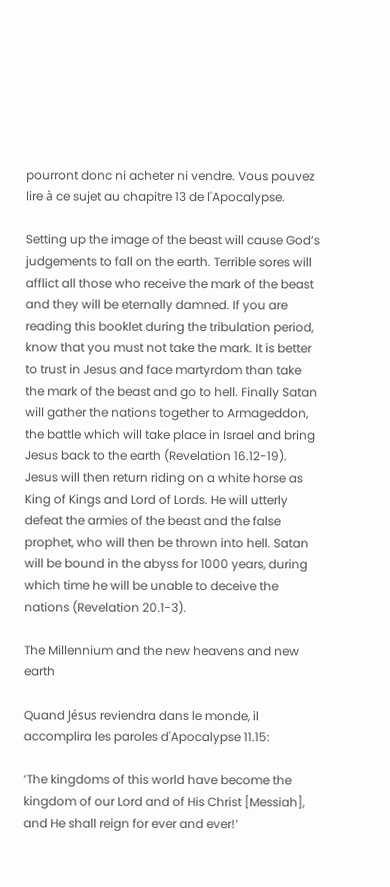pourront donc ni acheter ni vendre. Vous pouvez lire à ce sujet au chapitre 13 de l'Apocalypse.

Setting up the image of the beast will cause God’s judgements to fall on the earth. Terrible sores will afflict all those who receive the mark of the beast and they will be eternally damned. If you are reading this booklet during the tribulation period, know that you must not take the mark. It is better to trust in Jesus and face martyrdom than take the mark of the beast and go to hell. Finally Satan will gather the nations together to Armageddon, the battle which will take place in Israel and bring Jesus back to the earth (Revelation 16.12-19). Jesus will then return riding on a white horse as King of Kings and Lord of Lords. He will utterly defeat the armies of the beast and the false prophet, who will then be thrown into hell. Satan will be bound in the abyss for 1000 years, during which time he will be unable to deceive the nations (Revelation 20.1-3).

The Millennium and the new heavens and new earth

Quand Jésus reviendra dans le monde, il accomplira les paroles d'Apocalypse 11.15:

‘The kingdoms of this world have become the kingdom of our Lord and of His Christ [Messiah], and He shall reign for ever and ever!’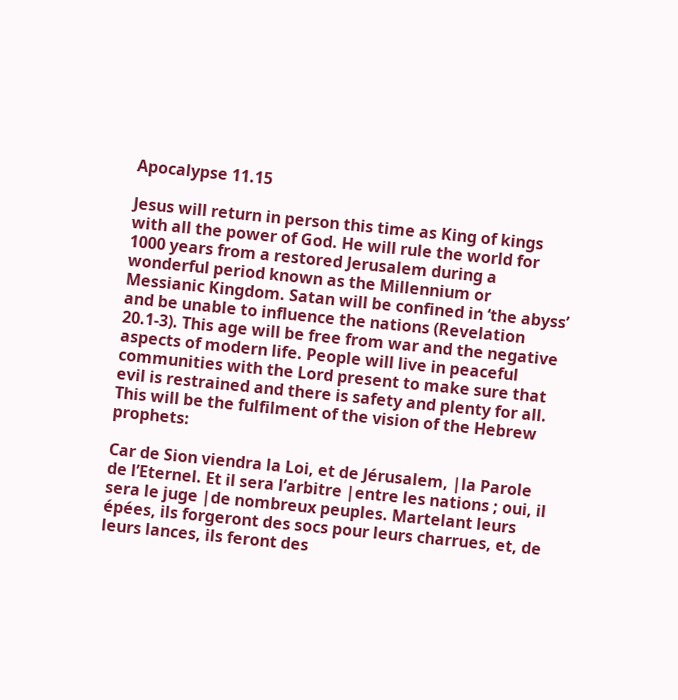Apocalypse 11.15

Jesus will return in person this time as King of kings with all the power of God. He will rule the world for 1000 years from a restored Jerusalem during a wonderful period known as the Millennium or Messianic Kingdom. Satan will be confined in ‘the abyss’ and be unable to influence the nations (Revelation 20.1-3). This age will be free from war and the negative aspects of modern life. People will live in peaceful communities with the Lord present to make sure that evil is restrained and there is safety and plenty for all. This will be the fulfilment of the vision of the Hebrew prophets:

Car de Sion viendra la Loi, et de Jérusalem, |la Parole de l’Eternel. Et il sera l’arbitre |entre les nations ; oui, il sera le juge |de nombreux peuples. Martelant leurs épées, ils forgeront des socs pour leurs charrues, et, de leurs lances, ils feront des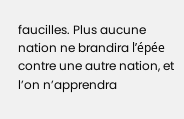faucilles. Plus aucune nation ne brandira l’épée contre une autre nation, et l’on n’apprendra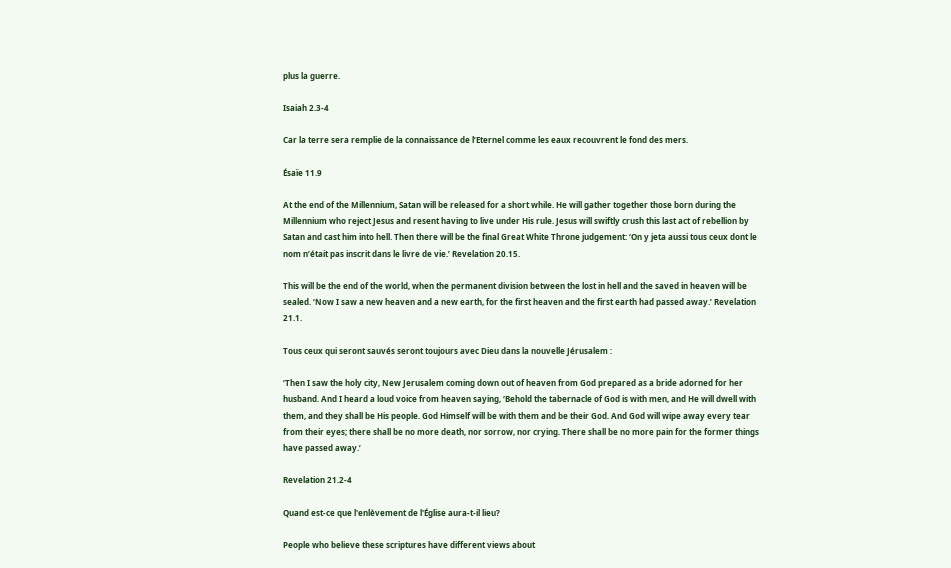plus la guerre.

Isaiah 2.3-4

Car la terre sera remplie de la connaissance de l’Eternel comme les eaux recouvrent le fond des mers.

Ésaïe 11.9

At the end of the Millennium, Satan will be released for a short while. He will gather together those born during the Millennium who reject Jesus and resent having to live under His rule. Jesus will swiftly crush this last act of rebellion by Satan and cast him into hell. Then there will be the final Great White Throne judgement: ‘On y jeta aussi tous ceux dont le nom n’était pas inscrit dans le livre de vie.’ Revelation 20.15.

This will be the end of the world, when the permanent division between the lost in hell and the saved in heaven will be sealed. ‘Now I saw a new heaven and a new earth, for the first heaven and the first earth had passed away.’ Revelation 21.1.

Tous ceux qui seront sauvés seront toujours avec Dieu dans la nouvelle Jérusalem :

‘Then I saw the holy city, New Jerusalem coming down out of heaven from God prepared as a bride adorned for her husband. And I heard a loud voice from heaven saying, ‘Behold the tabernacle of God is with men, and He will dwell with them, and they shall be His people. God Himself will be with them and be their God. And God will wipe away every tear from their eyes; there shall be no more death, nor sorrow, nor crying. There shall be no more pain for the former things have passed away.’

Revelation 21.2-4

Quand est-ce que l'enlèvement de l'Église aura-t-il lieu?

People who believe these scriptures have different views about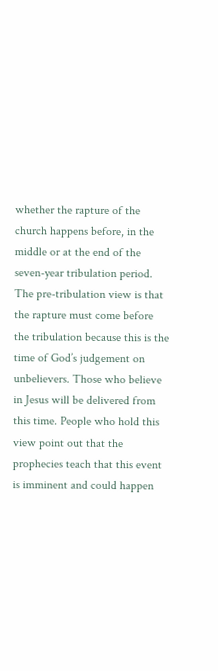whether the rapture of the church happens before, in the middle or at the end of the seven-year tribulation period. The pre-tribulation view is that the rapture must come before the tribulation because this is the time of God’s judgement on unbelievers. Those who believe in Jesus will be delivered from this time. People who hold this view point out that the prophecies teach that this event is imminent and could happen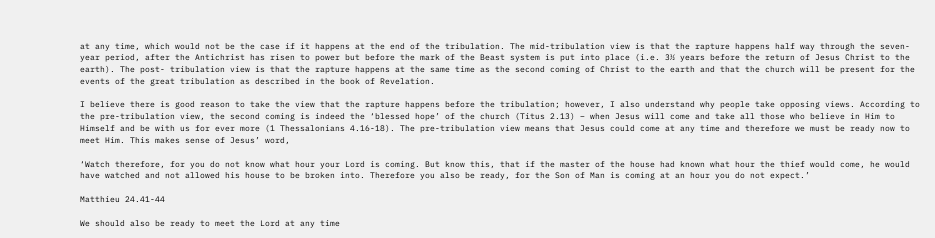at any time, which would not be the case if it happens at the end of the tribulation. The mid-tribulation view is that the rapture happens half way through the seven-year period, after the Antichrist has risen to power but before the mark of the Beast system is put into place (i.e. 3½ years before the return of Jesus Christ to the earth). The post- tribulation view is that the rapture happens at the same time as the second coming of Christ to the earth and that the church will be present for the events of the great tribulation as described in the book of Revelation.

I believe there is good reason to take the view that the rapture happens before the tribulation; however, I also understand why people take opposing views. According to the pre-tribulation view, the second coming is indeed the ‘blessed hope’ of the church (Titus 2.13) – when Jesus will come and take all those who believe in Him to Himself and be with us for ever more (1 Thessalonians 4.16-18). The pre-tribulation view means that Jesus could come at any time and therefore we must be ready now to meet Him. This makes sense of Jesus’ word,

‘Watch therefore, for you do not know what hour your Lord is coming. But know this, that if the master of the house had known what hour the thief would come, he would have watched and not allowed his house to be broken into. Therefore you also be ready, for the Son of Man is coming at an hour you do not expect.’

Matthieu 24.41-44

We should also be ready to meet the Lord at any time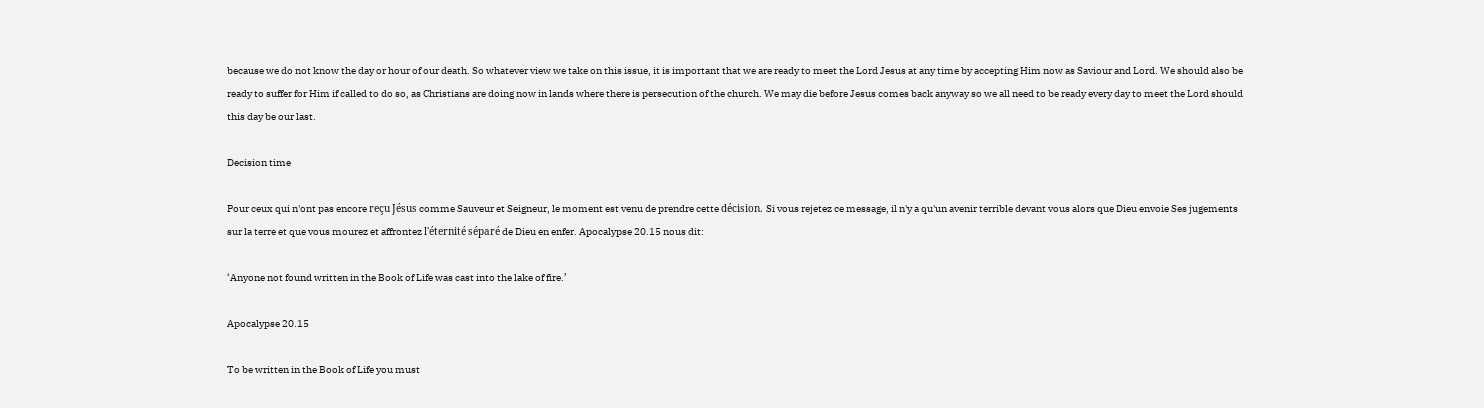because we do not know the day or hour of our death. So whatever view we take on this issue, it is important that we are ready to meet the Lord Jesus at any time by accepting Him now as Saviour and Lord. We should also be ready to suffer for Him if called to do so, as Christians are doing now in lands where there is persecution of the church. We may die before Jesus comes back anyway so we all need to be ready every day to meet the Lord should this day be our last.

Decision time

Pour ceux qui n'ont pas encore reçu Jésus comme Sauveur et Seigneur, le moment est venu de prendre cette décision. Si vous rejetez ce message, il n'y a qu'un avenir terrible devant vous alors que Dieu envoie Ses jugements sur la terre et que vous mourez et affrontez l'éternité séparé de Dieu en enfer. Apocalypse 20.15 nous dit:

‘Anyone not found written in the Book of Life was cast into the lake of fire.’

Apocalypse 20.15

To be written in the Book of Life you must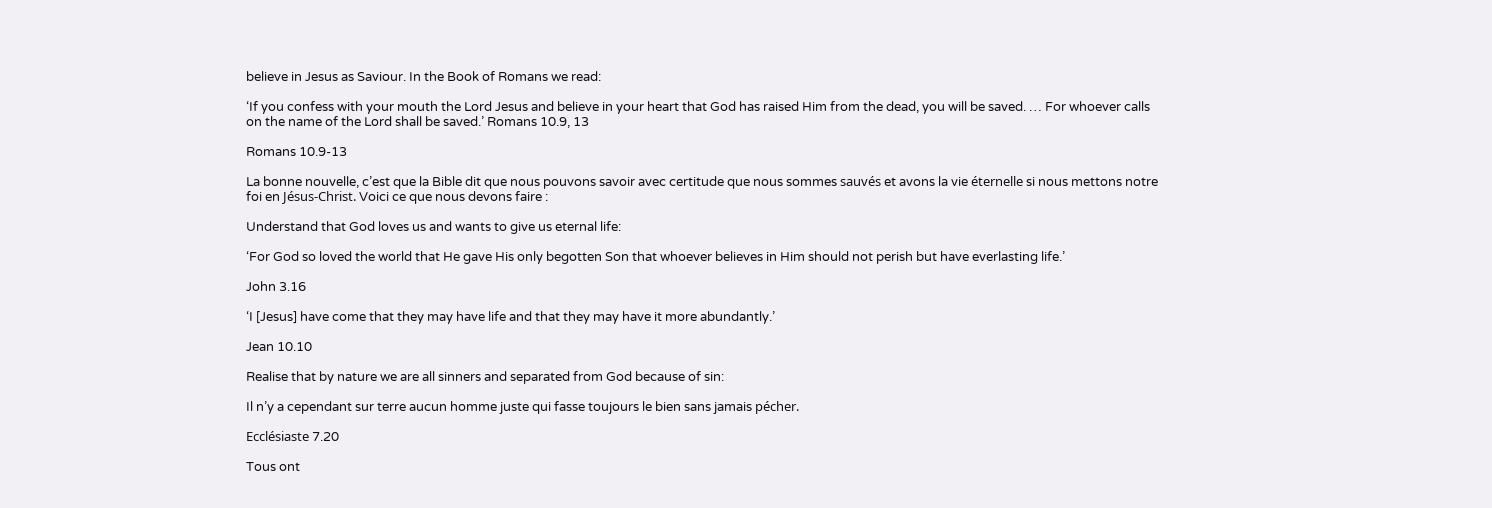believe in Jesus as Saviour. In the Book of Romans we read:

‘If you confess with your mouth the Lord Jesus and believe in your heart that God has raised Him from the dead, you will be saved. … For whoever calls on the name of the Lord shall be saved.’ Romans 10.9, 13

Romans 10.9-13

La bonne nouvelle, c’est que la Bible dit que nous pouvons savoir avec certitude que nous sommes sauvés et avons la vie éternelle si nous mettons notre foi en Jésus-Christ. Voici ce que nous devons faire :

Understand that God loves us and wants to give us eternal life:

‘For God so loved the world that He gave His only begotten Son that whoever believes in Him should not perish but have everlasting life.’

John 3.16

‘I [Jesus] have come that they may have life and that they may have it more abundantly.’

Jean 10.10

Realise that by nature we are all sinners and separated from God because of sin:

Il n’y a cependant sur terre aucun homme juste qui fasse toujours le bien sans jamais pécher.

Ecclésiaste 7.20

Tous ont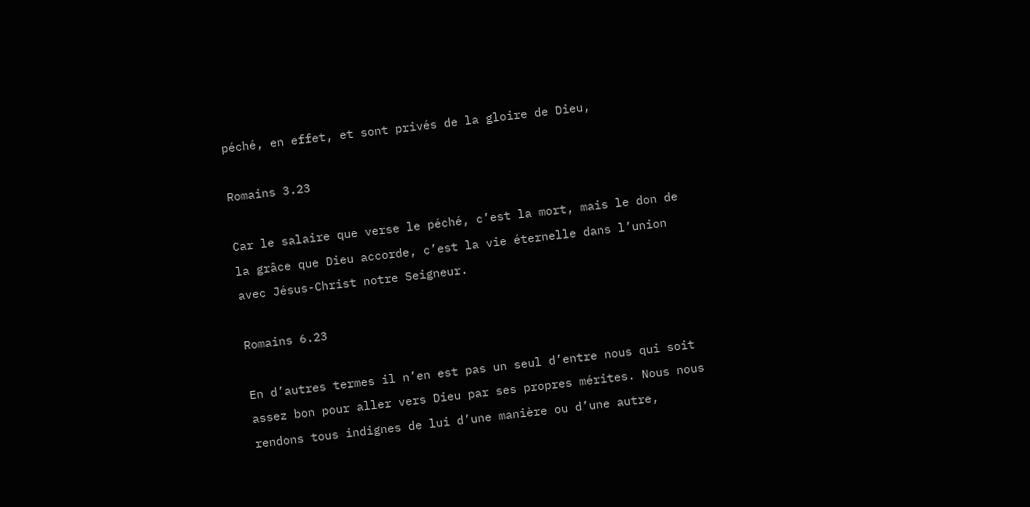péché, en effet, et sont privés de la gloire de Dieu,

Romains 3.23

Car le salaire que verse le péché, c’est la mort, mais le don de la grâce que Dieu accorde, c’est la vie éternelle dans l’union avec Jésus-Christ notre Seigneur.

Romains 6.23

En d’autres termes il n’en est pas un seul d’entre nous qui soit assez bon pour aller vers Dieu par ses propres mérites. Nous nous rendons tous indignes de lui d’une manière ou d’une autre,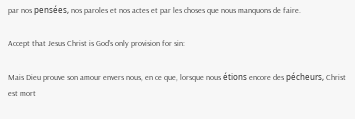par nos pensées, nos paroles et nos actes et par les choses que nous manquons de faire.

Accept that Jesus Christ is God’s only provision for sin:

Mais Dieu prouve son amour envers nous, en ce que, lorsque nous étions encore des pécheurs, Christ est mort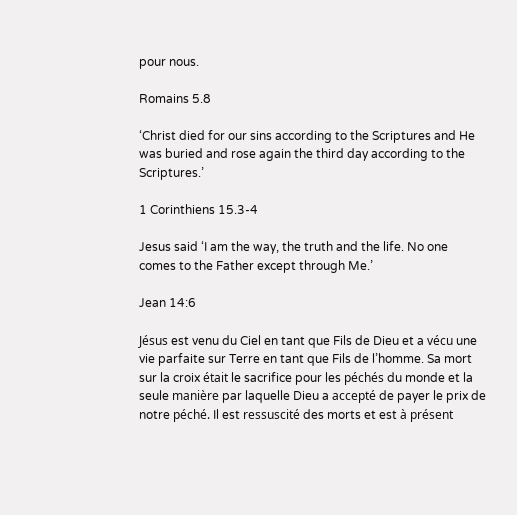pour nous.

Romains 5.8

‘Christ died for our sins according to the Scriptures and He was buried and rose again the third day according to the Scriptures.’

1 Corinthiens 15.3-4

Jesus said ‘I am the way, the truth and the life. No one comes to the Father except through Me.’

Jean 14:6

Jésus est venu du Ciel en tant que Fils de Dieu et a vécu une vie parfaite sur Terre en tant que Fils de l’homme. Sa mort sur la croix était le sacrifice pour les péchés du monde et la seule manière par laquelle Dieu a accepté de payer le prix de notre péché. Il est ressuscité des morts et est à présent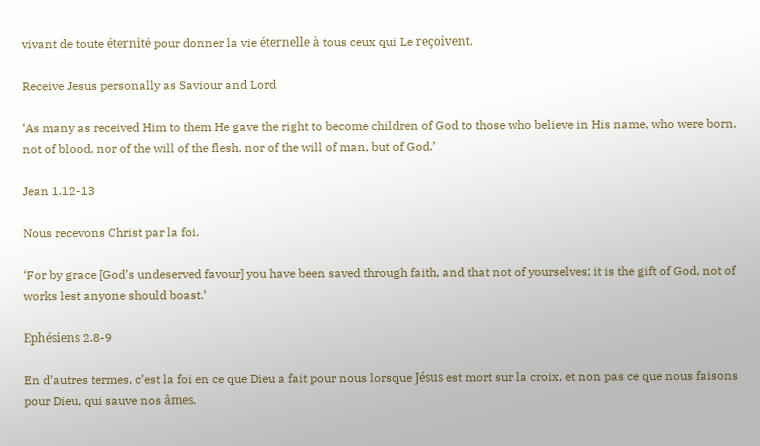vivant de toute éternité pour donner la vie éternelle à tous ceux qui Le reçoivent.

Receive Jesus personally as Saviour and Lord

‘As many as received Him to them He gave the right to become children of God to those who believe in His name, who were born, not of blood, nor of the will of the flesh, nor of the will of man, but of God.’

Jean 1.12-13

Nous recevons Christ par la foi.

‘For by grace [God’s undeserved favour] you have been saved through faith, and that not of yourselves; it is the gift of God, not of works lest anyone should boast.’

Ephésiens 2.8-9

En d’autres termes, c’est la foi en ce que Dieu a fait pour nous lorsque Jésus est mort sur la croix, et non pas ce que nous faisons pour Dieu, qui sauve nos âmes.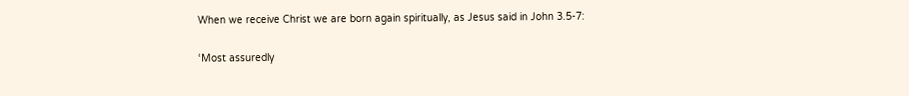When we receive Christ we are born again spiritually, as Jesus said in John 3.5-7:

‘Most assuredly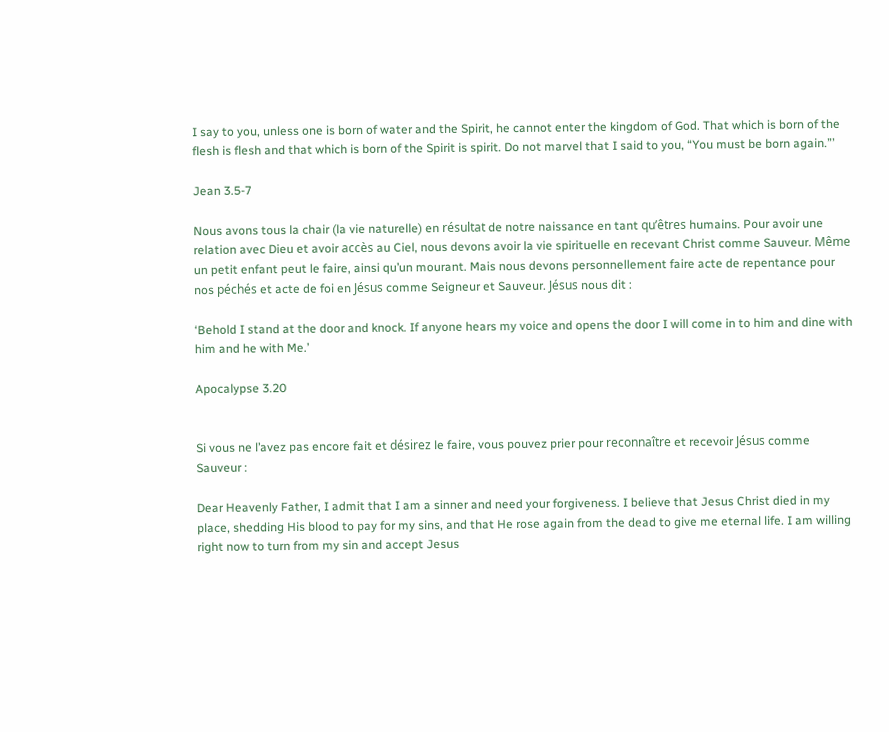I say to you, unless one is born of water and the Spirit, he cannot enter the kingdom of God. That which is born of the flesh is flesh and that which is born of the Spirit is spirit. Do not marvel that I said to you, “You must be born again.”’

Jean 3.5-7

Nous avons tous la chair (la vie naturelle) en résultat de notre naissance en tant qu’êtres humains. Pour avoir une relation avec Dieu et avoir accès au Ciel, nous devons avoir la vie spirituelle en recevant Christ comme Sauveur. Même un petit enfant peut le faire, ainsi qu’un mourant. Mais nous devons personnellement faire acte de repentance pour nos péchés et acte de foi en Jésus comme Seigneur et Sauveur. Jésus nous dit :

‘Behold I stand at the door and knock. If anyone hears my voice and opens the door I will come in to him and dine with him and he with Me.’

Apocalypse 3.20


Si vous ne l’avez pas encore fait et désirez le faire, vous pouvez prier pour reconnaître et recevoir Jésus comme Sauveur :

Dear Heavenly Father, I admit that I am a sinner and need your forgiveness. I believe that Jesus Christ died in my place, shedding His blood to pay for my sins, and that He rose again from the dead to give me eternal life. I am willing right now to turn from my sin and accept Jesus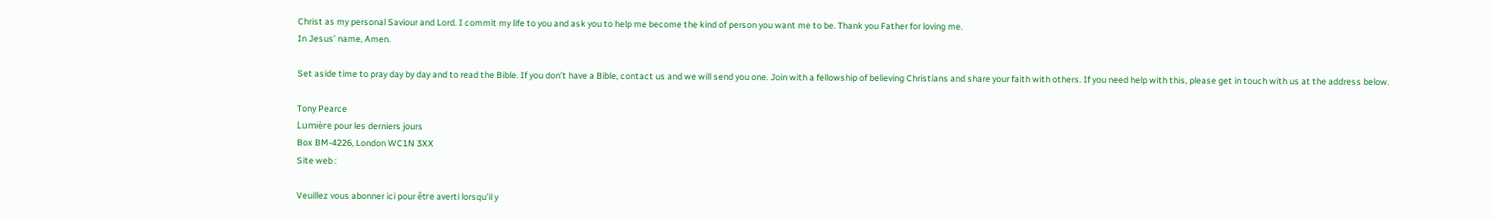Christ as my personal Saviour and Lord. I commit my life to you and ask you to help me become the kind of person you want me to be. Thank you Father for loving me.
In Jesus’ name, Amen.

Set aside time to pray day by day and to read the Bible. If you don’t have a Bible, contact us and we will send you one. Join with a fellowship of believing Christians and share your faith with others. If you need help with this, please get in touch with us at the address below.

Tony Pearce
Lumière pour les derniers jours
Box BM-4226, London WC1N 3XX
Site web :

Veuillez vous abonner ici pour être averti lorsqu'il y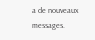a de nouveaux messages.